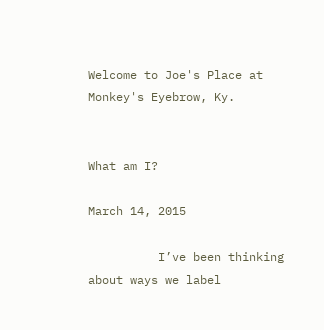Welcome to Joe's Place at Monkey's Eyebrow, Ky.


What am I?

March 14, 2015

          I’ve been thinking about ways we label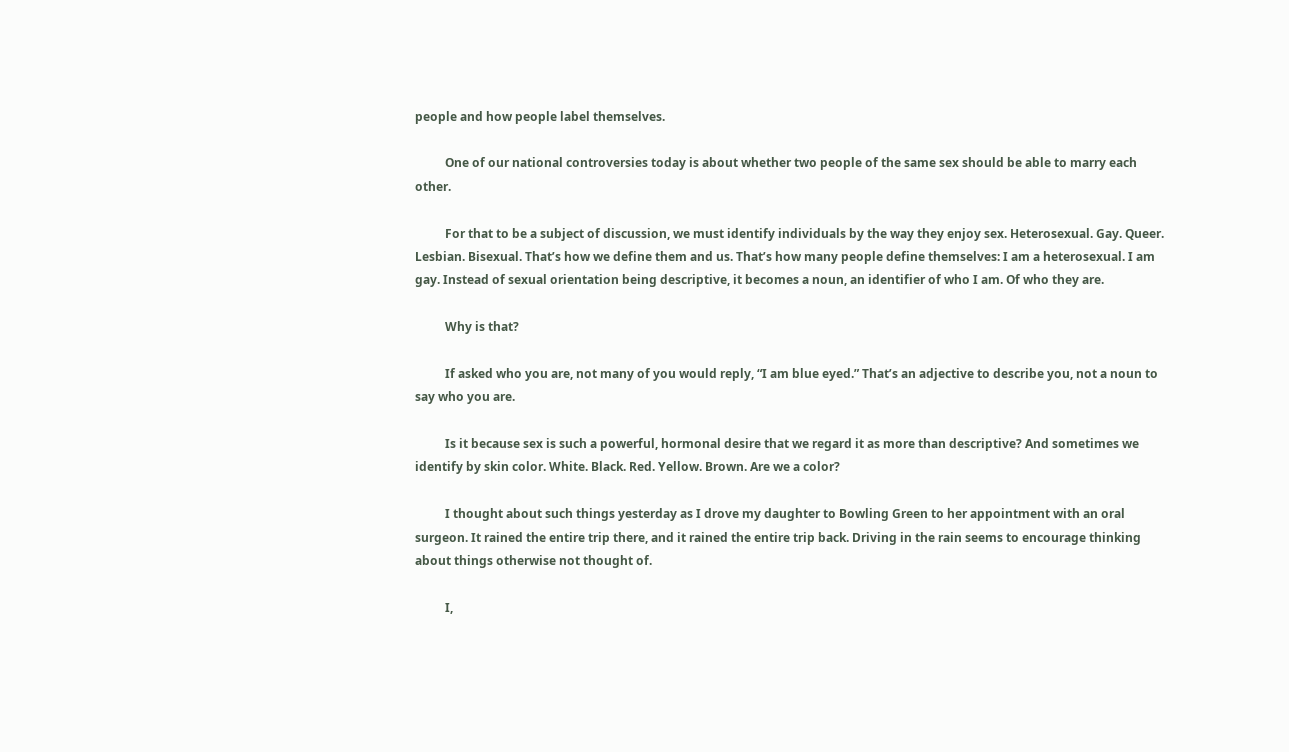people and how people label themselves.

          One of our national controversies today is about whether two people of the same sex should be able to marry each other.

          For that to be a subject of discussion, we must identify individuals by the way they enjoy sex. Heterosexual. Gay. Queer. Lesbian. Bisexual. That’s how we define them and us. That’s how many people define themselves: I am a heterosexual. I am gay. Instead of sexual orientation being descriptive, it becomes a noun, an identifier of who I am. Of who they are.

          Why is that?

          If asked who you are, not many of you would reply, “I am blue eyed.” That’s an adjective to describe you, not a noun to say who you are.

          Is it because sex is such a powerful, hormonal desire that we regard it as more than descriptive? And sometimes we identify by skin color. White. Black. Red. Yellow. Brown. Are we a color?

          I thought about such things yesterday as I drove my daughter to Bowling Green to her appointment with an oral surgeon. It rained the entire trip there, and it rained the entire trip back. Driving in the rain seems to encourage thinking about things otherwise not thought of.

          I,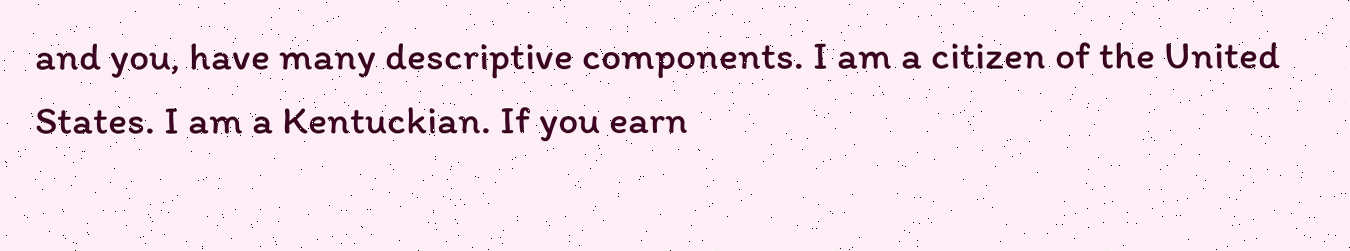and you, have many descriptive components. I am a citizen of the United States. I am a Kentuckian. If you earn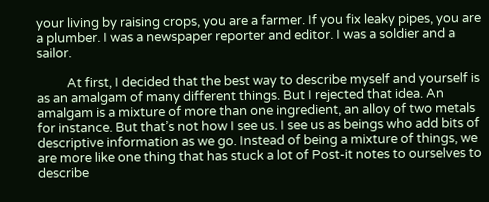your living by raising crops, you are a farmer. If you fix leaky pipes, you are a plumber. I was a newspaper reporter and editor. I was a soldier and a sailor.

          At first, I decided that the best way to describe myself and yourself is as an amalgam of many different things. But I rejected that idea. An amalgam is a mixture of more than one ingredient, an alloy of two metals for instance. But that’s not how I see us. I see us as beings who add bits of descriptive information as we go. Instead of being a mixture of things, we are more like one thing that has stuck a lot of Post-it notes to ourselves to describe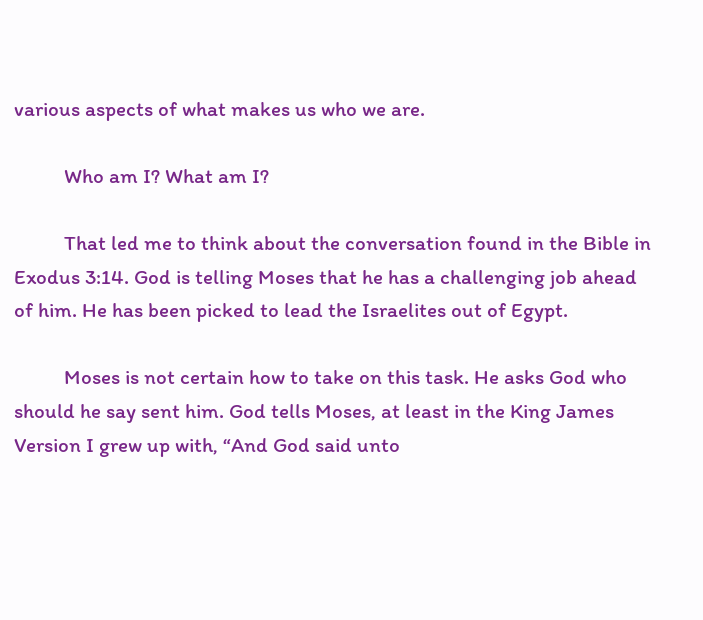various aspects of what makes us who we are.

          Who am I? What am I?

          That led me to think about the conversation found in the Bible in Exodus 3:14. God is telling Moses that he has a challenging job ahead of him. He has been picked to lead the Israelites out of Egypt.

          Moses is not certain how to take on this task. He asks God who should he say sent him. God tells Moses, at least in the King James Version I grew up with, “And God said unto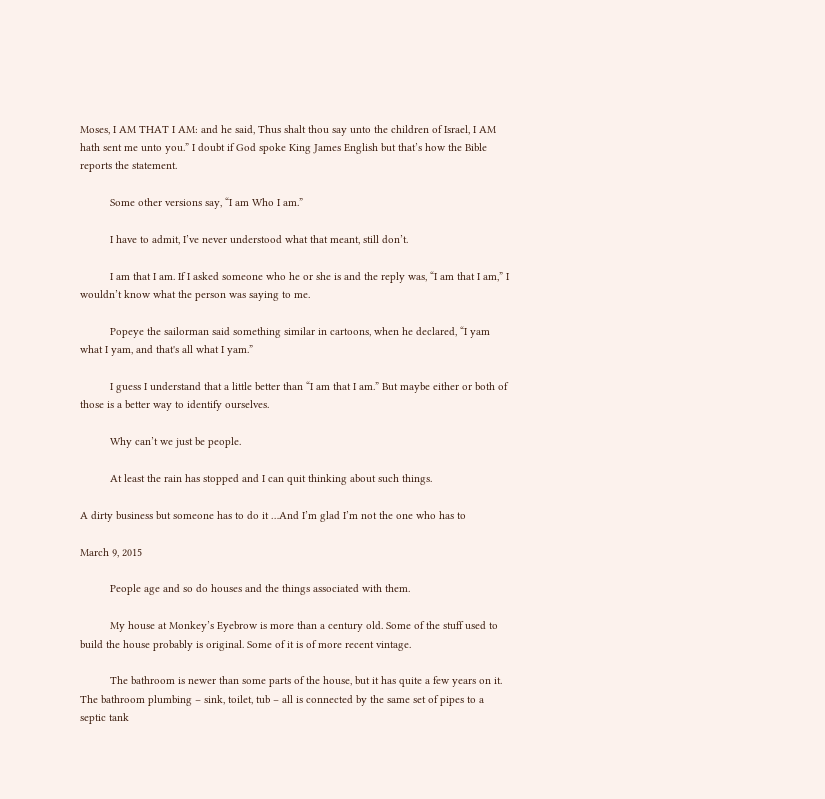Moses, I AM THAT I AM: and he said, Thus shalt thou say unto the children of Israel, I AM hath sent me unto you.” I doubt if God spoke King James English but that’s how the Bible reports the statement.

          Some other versions say, “I am Who I am.”

          I have to admit, I’ve never understood what that meant, still don’t.

          I am that I am. If I asked someone who he or she is and the reply was, “I am that I am,” I wouldn’t know what the person was saying to me.

          Popeye the sailorman said something similar in cartoons, when he declared, “I yam what I yam, and that's all what I yam.”

          I guess I understand that a little better than “I am that I am.” But maybe either or both of those is a better way to identify ourselves.

          Why can’t we just be people.

          At least the rain has stopped and I can quit thinking about such things.

A dirty business but someone has to do it …And I’m glad I’m not the one who has to

March 9, 2015

          People age and so do houses and the things associated with them.

          My house at Monkey’s Eyebrow is more than a century old. Some of the stuff used to build the house probably is original. Some of it is of more recent vintage.

          The bathroom is newer than some parts of the house, but it has quite a few years on it. The bathroom plumbing – sink, toilet, tub – all is connected by the same set of pipes to a septic tank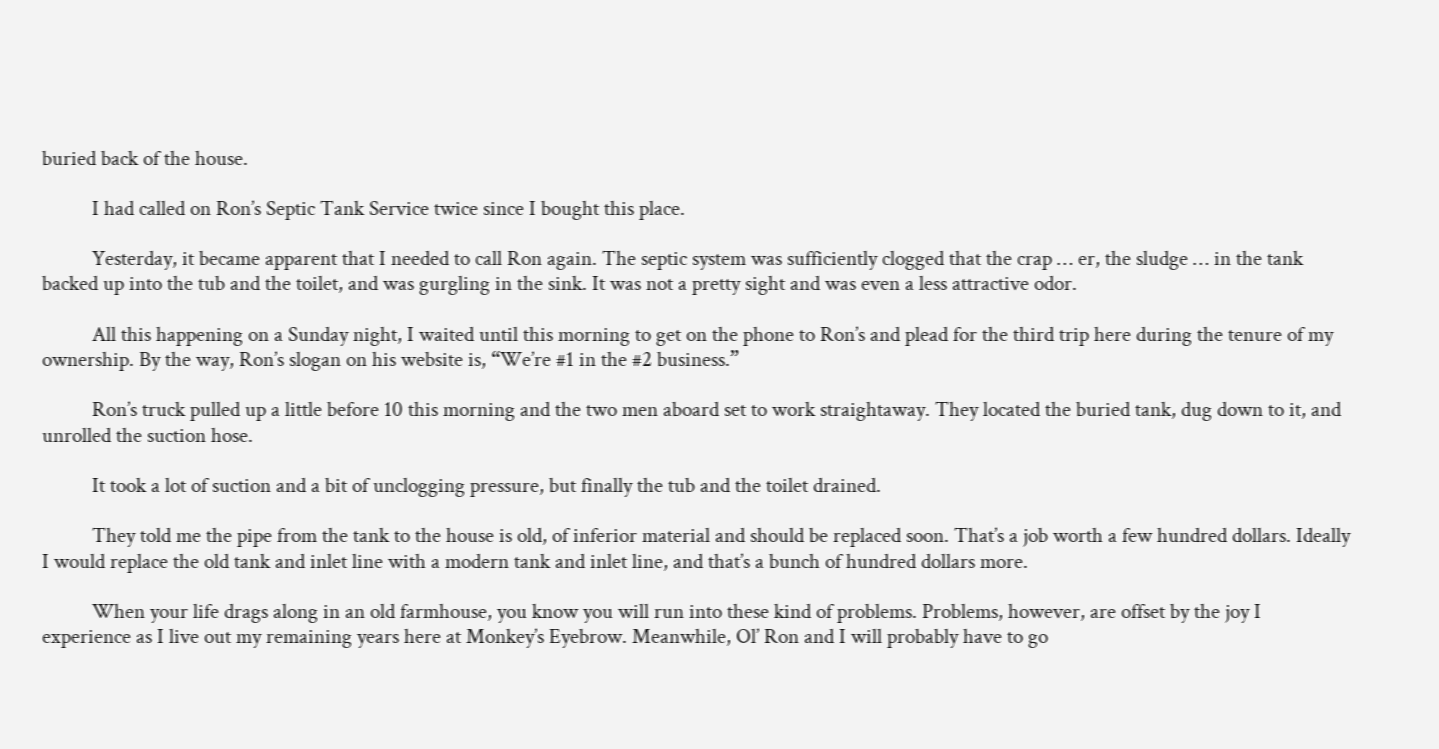buried back of the house.

          I had called on Ron’s Septic Tank Service twice since I bought this place.

          Yesterday, it became apparent that I needed to call Ron again. The septic system was sufficiently clogged that the crap … er, the sludge … in the tank backed up into the tub and the toilet, and was gurgling in the sink. It was not a pretty sight and was even a less attractive odor.

          All this happening on a Sunday night, I waited until this morning to get on the phone to Ron’s and plead for the third trip here during the tenure of my ownership. By the way, Ron’s slogan on his website is, “We’re #1 in the #2 business.”

          Ron’s truck pulled up a little before 10 this morning and the two men aboard set to work straightaway. They located the buried tank, dug down to it, and unrolled the suction hose.

          It took a lot of suction and a bit of unclogging pressure, but finally the tub and the toilet drained.

          They told me the pipe from the tank to the house is old, of inferior material and should be replaced soon. That’s a job worth a few hundred dollars. Ideally I would replace the old tank and inlet line with a modern tank and inlet line, and that’s a bunch of hundred dollars more.

          When your life drags along in an old farmhouse, you know you will run into these kind of problems. Problems, however, are offset by the joy I experience as I live out my remaining years here at Monkey’s Eyebrow. Meanwhile, Ol’ Ron and I will probably have to go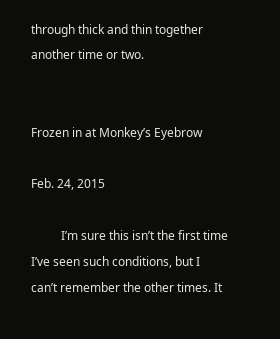through thick and thin together another time or two.


Frozen in at Monkey’s Eyebrow

Feb. 24, 2015

          I’m sure this isn’t the first time I’ve seen such conditions, but I can’t remember the other times. It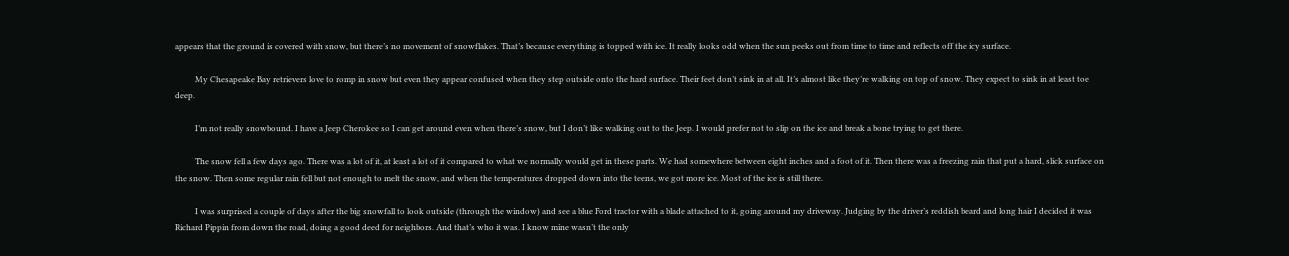appears that the ground is covered with snow, but there’s no movement of snowflakes. That’s because everything is topped with ice. It really looks odd when the sun peeks out from time to time and reflects off the icy surface.

          My Chesapeake Bay retrievers love to romp in snow but even they appear confused when they step outside onto the hard surface. Their feet don’t sink in at all. It’s almost like they’re walking on top of snow. They expect to sink in at least toe deep.

          I’m not really snowbound. I have a Jeep Cherokee so I can get around even when there’s snow, but I don’t like walking out to the Jeep. I would prefer not to slip on the ice and break a bone trying to get there.

          The snow fell a few days ago. There was a lot of it, at least a lot of it compared to what we normally would get in these parts. We had somewhere between eight inches and a foot of it. Then there was a freezing rain that put a hard, slick surface on the snow. Then some regular rain fell but not enough to melt the snow, and when the temperatures dropped down into the teens, we got more ice. Most of the ice is still there.

          I was surprised a couple of days after the big snowfall to look outside (through the window) and see a blue Ford tractor with a blade attached to it, going around my driveway. Judging by the driver’s reddish beard and long hair I decided it was Richard Pippin from down the road, doing a good deed for neighbors. And that’s who it was. I know mine wasn’t the only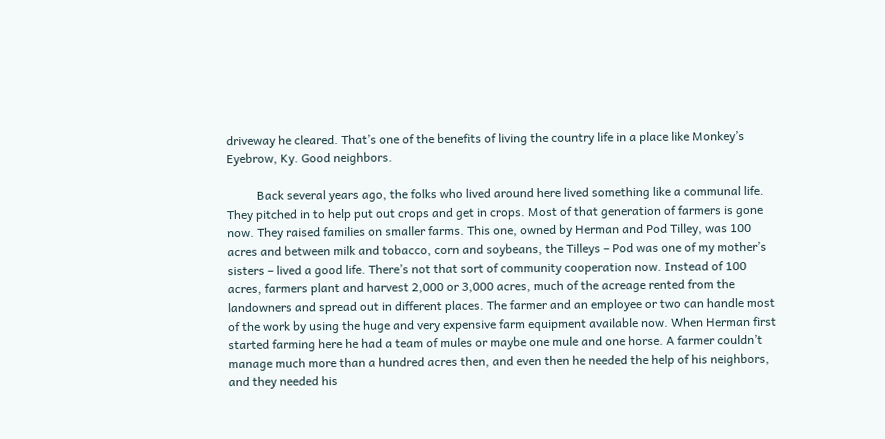driveway he cleared. That’s one of the benefits of living the country life in a place like Monkey’s Eyebrow, Ky. Good neighbors.

          Back several years ago, the folks who lived around here lived something like a communal life. They pitched in to help put out crops and get in crops. Most of that generation of farmers is gone now. They raised families on smaller farms. This one, owned by Herman and Pod Tilley, was 100 acres and between milk and tobacco, corn and soybeans, the Tilleys – Pod was one of my mother’s sisters – lived a good life. There’s not that sort of community cooperation now. Instead of 100 acres, farmers plant and harvest 2,000 or 3,000 acres, much of the acreage rented from the landowners and spread out in different places. The farmer and an employee or two can handle most of the work by using the huge and very expensive farm equipment available now. When Herman first started farming here he had a team of mules or maybe one mule and one horse. A farmer couldn’t manage much more than a hundred acres then, and even then he needed the help of his neighbors, and they needed his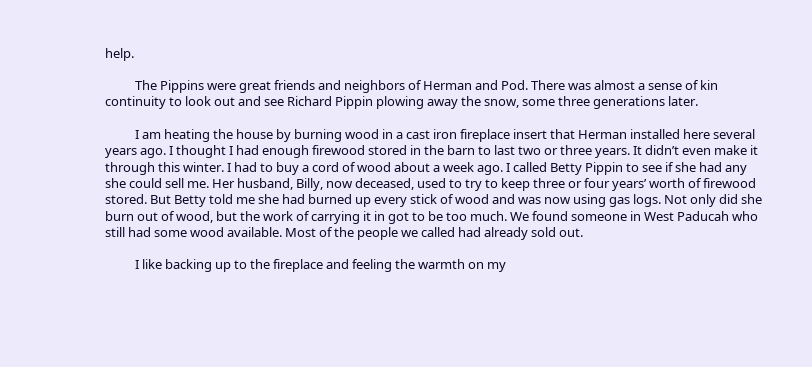help.

          The Pippins were great friends and neighbors of Herman and Pod. There was almost a sense of kin continuity to look out and see Richard Pippin plowing away the snow, some three generations later.

          I am heating the house by burning wood in a cast iron fireplace insert that Herman installed here several years ago. I thought I had enough firewood stored in the barn to last two or three years. It didn’t even make it through this winter. I had to buy a cord of wood about a week ago. I called Betty Pippin to see if she had any she could sell me. Her husband, Billy, now deceased, used to try to keep three or four years’ worth of firewood stored. But Betty told me she had burned up every stick of wood and was now using gas logs. Not only did she burn out of wood, but the work of carrying it in got to be too much. We found someone in West Paducah who still had some wood available. Most of the people we called had already sold out.

          I like backing up to the fireplace and feeling the warmth on my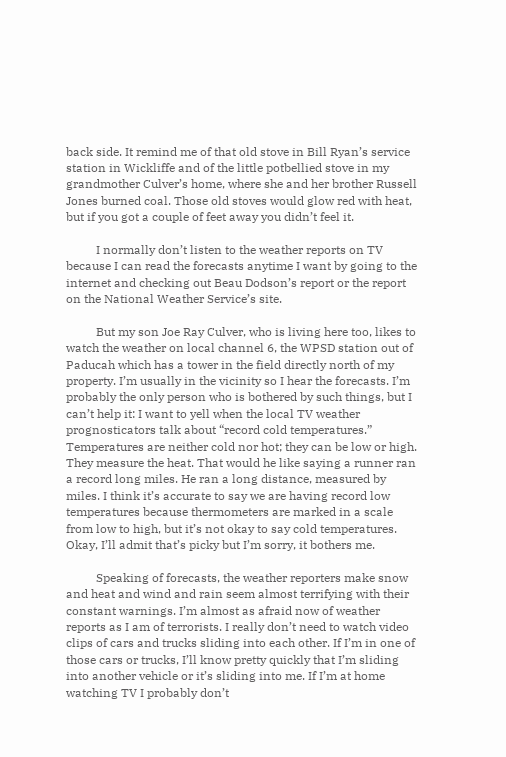back side. It remind me of that old stove in Bill Ryan’s service station in Wickliffe and of the little potbellied stove in my grandmother Culver’s home, where she and her brother Russell Jones burned coal. Those old stoves would glow red with heat, but if you got a couple of feet away you didn’t feel it.

          I normally don’t listen to the weather reports on TV because I can read the forecasts anytime I want by going to the internet and checking out Beau Dodson’s report or the report on the National Weather Service’s site.

          But my son Joe Ray Culver, who is living here too, likes to watch the weather on local channel 6, the WPSD station out of Paducah which has a tower in the field directly north of my property. I’m usually in the vicinity so I hear the forecasts. I’m probably the only person who is bothered by such things, but I can’t help it: I want to yell when the local TV weather prognosticators talk about “record cold temperatures.” Temperatures are neither cold nor hot; they can be low or high. They measure the heat. That would he like saying a runner ran a record long miles. He ran a long distance, measured by miles. I think it’s accurate to say we are having record low temperatures because thermometers are marked in a scale from low to high, but it’s not okay to say cold temperatures. Okay, I’ll admit that’s picky but I’m sorry, it bothers me.

          Speaking of forecasts, the weather reporters make snow and heat and wind and rain seem almost terrifying with their constant warnings. I’m almost as afraid now of weather reports as I am of terrorists. I really don’t need to watch video clips of cars and trucks sliding into each other. If I’m in one of those cars or trucks, I’ll know pretty quickly that I’m sliding into another vehicle or it’s sliding into me. If I’m at home watching TV I probably don’t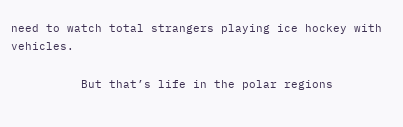need to watch total strangers playing ice hockey with vehicles.

          But that’s life in the polar regions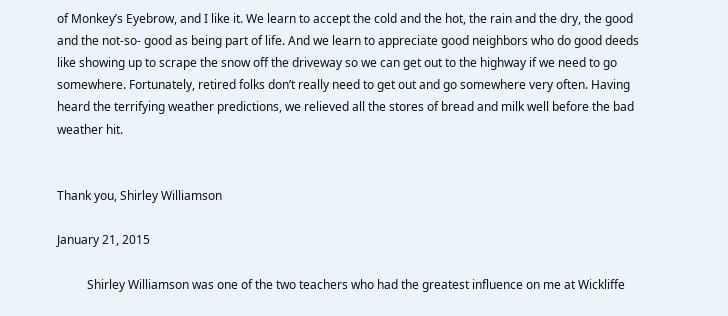of Monkey’s Eyebrow, and I like it. We learn to accept the cold and the hot, the rain and the dry, the good and the not-so- good as being part of life. And we learn to appreciate good neighbors who do good deeds like showing up to scrape the snow off the driveway so we can get out to the highway if we need to go somewhere. Fortunately, retired folks don’t really need to get out and go somewhere very often. Having heard the terrifying weather predictions, we relieved all the stores of bread and milk well before the bad weather hit.


Thank you, Shirley Williamson

January 21, 2015

          Shirley Williamson was one of the two teachers who had the greatest influence on me at Wickliffe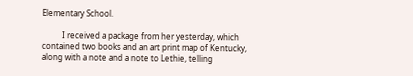Elementary School.

          I received a package from her yesterday, which contained two books and an art print map of Kentucky, along with a note and a note to Lethie, telling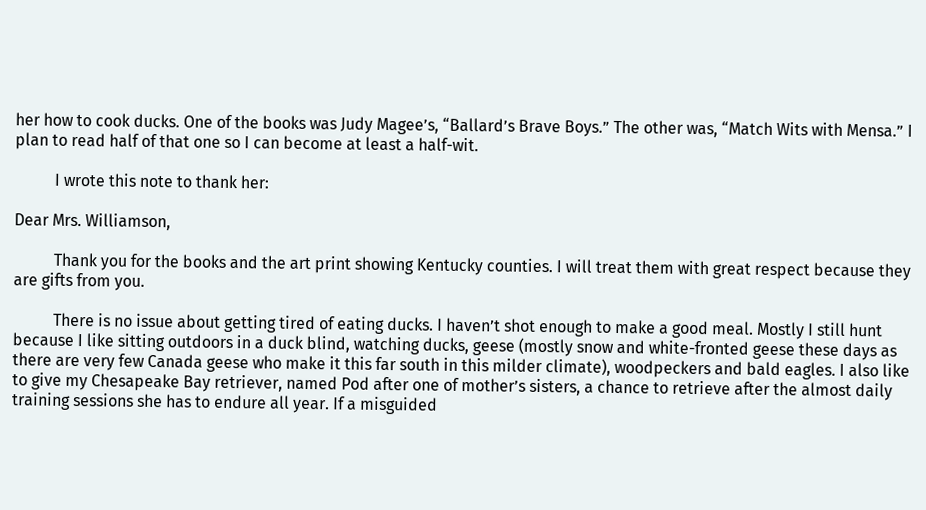her how to cook ducks. One of the books was Judy Magee’s, “Ballard’s Brave Boys.” The other was, “Match Wits with Mensa.” I plan to read half of that one so I can become at least a half-wit.

          I wrote this note to thank her:

Dear Mrs. Williamson,

          Thank you for the books and the art print showing Kentucky counties. I will treat them with great respect because they are gifts from you.

          There is no issue about getting tired of eating ducks. I haven’t shot enough to make a good meal. Mostly I still hunt because I like sitting outdoors in a duck blind, watching ducks, geese (mostly snow and white-fronted geese these days as there are very few Canada geese who make it this far south in this milder climate), woodpeckers and bald eagles. I also like to give my Chesapeake Bay retriever, named Pod after one of mother’s sisters, a chance to retrieve after the almost daily training sessions she has to endure all year. If a misguided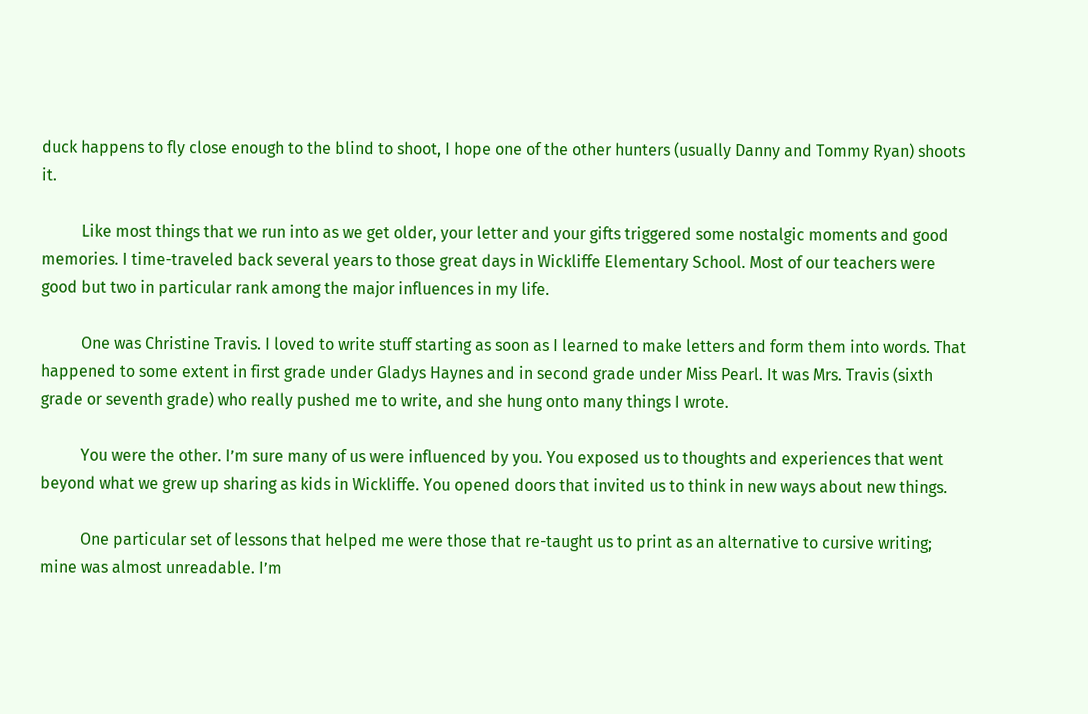duck happens to fly close enough to the blind to shoot, I hope one of the other hunters (usually Danny and Tommy Ryan) shoots it.

          Like most things that we run into as we get older, your letter and your gifts triggered some nostalgic moments and good memories. I time-traveled back several years to those great days in Wickliffe Elementary School. Most of our teachers were good but two in particular rank among the major influences in my life.

          One was Christine Travis. I loved to write stuff starting as soon as I learned to make letters and form them into words. That happened to some extent in first grade under Gladys Haynes and in second grade under Miss Pearl. It was Mrs. Travis (sixth grade or seventh grade) who really pushed me to write, and she hung onto many things I wrote.

          You were the other. I’m sure many of us were influenced by you. You exposed us to thoughts and experiences that went beyond what we grew up sharing as kids in Wickliffe. You opened doors that invited us to think in new ways about new things.

          One particular set of lessons that helped me were those that re-taught us to print as an alternative to cursive writing; mine was almost unreadable. I’m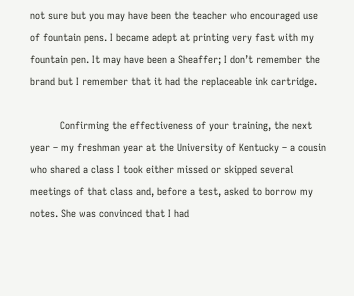not sure but you may have been the teacher who encouraged use of fountain pens. I became adept at printing very fast with my fountain pen. It may have been a Sheaffer; I don’t remember the brand but I remember that it had the replaceable ink cartridge.

          Confirming the effectiveness of your training, the next year – my freshman year at the University of Kentucky – a cousin who shared a class I took either missed or skipped several meetings of that class and, before a test, asked to borrow my notes. She was convinced that I had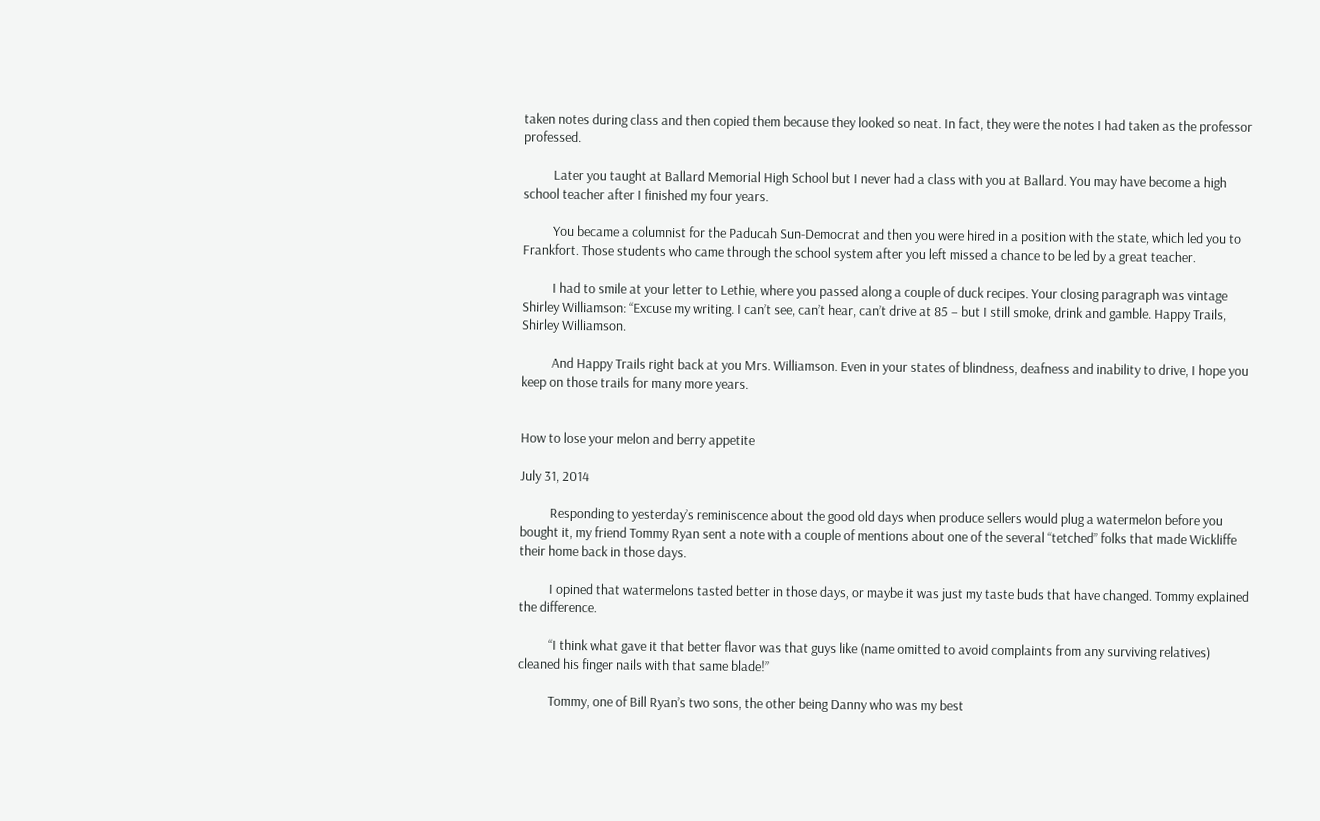taken notes during class and then copied them because they looked so neat. In fact, they were the notes I had taken as the professor professed.

          Later you taught at Ballard Memorial High School but I never had a class with you at Ballard. You may have become a high school teacher after I finished my four years.

          You became a columnist for the Paducah Sun-Democrat and then you were hired in a position with the state, which led you to Frankfort. Those students who came through the school system after you left missed a chance to be led by a great teacher.

          I had to smile at your letter to Lethie, where you passed along a couple of duck recipes. Your closing paragraph was vintage Shirley Williamson: “Excuse my writing. I can’t see, can’t hear, can’t drive at 85 – but I still smoke, drink and gamble. Happy Trails, Shirley Williamson.

          And Happy Trails right back at you Mrs. Williamson. Even in your states of blindness, deafness and inability to drive, I hope you keep on those trails for many more years.


How to lose your melon and berry appetite

July 31, 2014

          Responding to yesterday’s reminiscence about the good old days when produce sellers would plug a watermelon before you bought it, my friend Tommy Ryan sent a note with a couple of mentions about one of the several “tetched” folks that made Wickliffe their home back in those days.

          I opined that watermelons tasted better in those days, or maybe it was just my taste buds that have changed. Tommy explained the difference.

          “I think what gave it that better flavor was that guys like (name omitted to avoid complaints from any surviving relatives) cleaned his finger nails with that same blade!”

          Tommy, one of Bill Ryan’s two sons, the other being Danny who was my best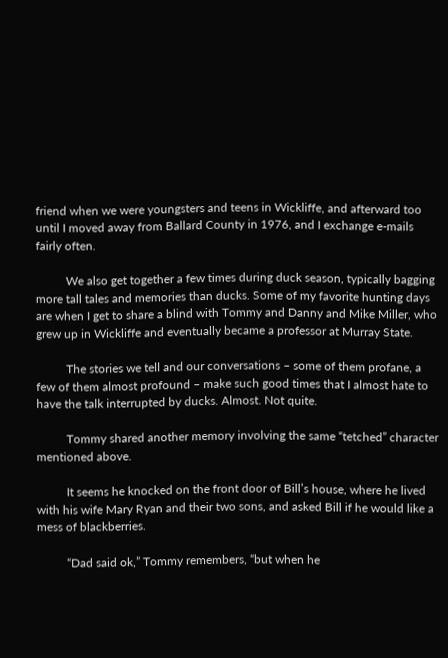friend when we were youngsters and teens in Wickliffe, and afterward too until I moved away from Ballard County in 1976, and I exchange e-mails fairly often.

          We also get together a few times during duck season, typically bagging more tall tales and memories than ducks. Some of my favorite hunting days are when I get to share a blind with Tommy and Danny and Mike Miller, who grew up in Wickliffe and eventually became a professor at Murray State.

          The stories we tell and our conversations – some of them profane, a few of them almost profound – make such good times that I almost hate to have the talk interrupted by ducks. Almost. Not quite.

          Tommy shared another memory involving the same “tetched” character mentioned above.

          It seems he knocked on the front door of Bill’s house, where he lived with his wife Mary Ryan and their two sons, and asked Bill if he would like a mess of blackberries.

          “Dad said ok,” Tommy remembers, “but when he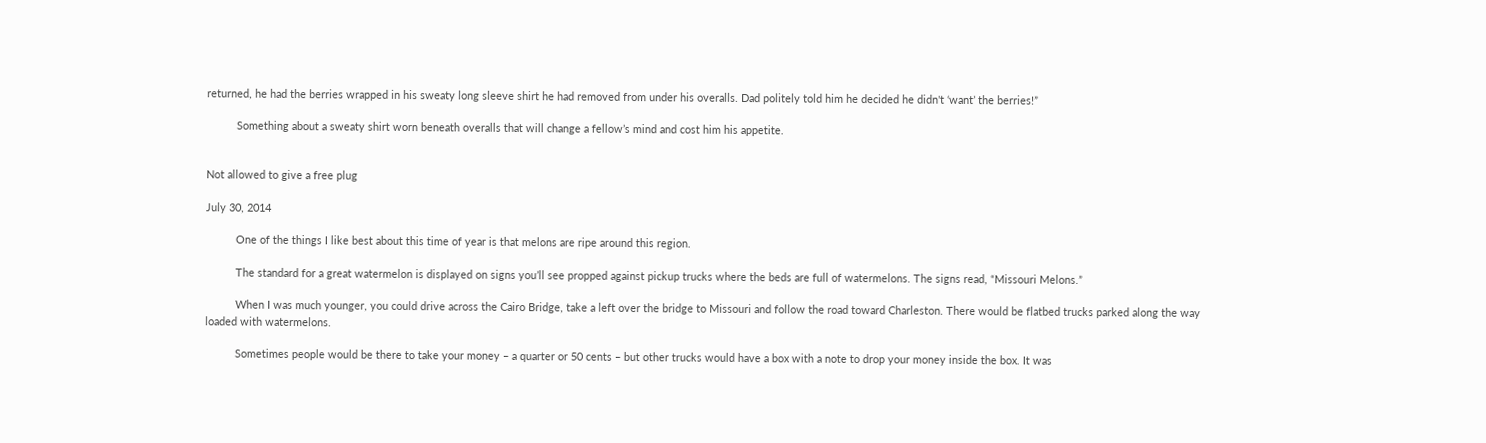returned, he had the berries wrapped in his sweaty long sleeve shirt he had removed from under his overalls. Dad politely told him he decided he didn't ‘want’ the berries!”

          Something about a sweaty shirt worn beneath overalls that will change a fellow’s mind and cost him his appetite.


Not allowed to give a free plug

July 30, 2014

          One of the things I like best about this time of year is that melons are ripe around this region.

          The standard for a great watermelon is displayed on signs you’ll see propped against pickup trucks where the beds are full of watermelons. The signs read, “Missouri Melons.”

          When I was much younger, you could drive across the Cairo Bridge, take a left over the bridge to Missouri and follow the road toward Charleston. There would be flatbed trucks parked along the way loaded with watermelons.

          Sometimes people would be there to take your money – a quarter or 50 cents – but other trucks would have a box with a note to drop your money inside the box. It was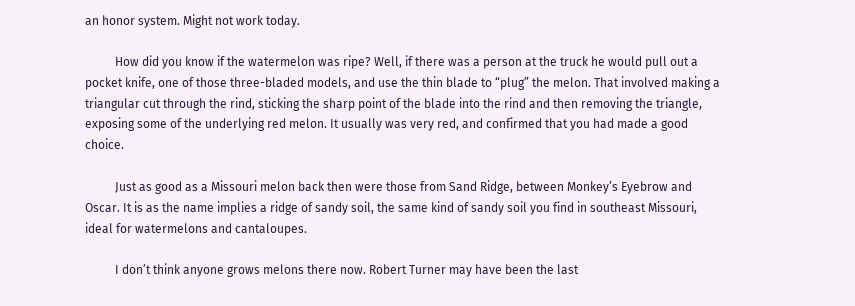an honor system. Might not work today.

          How did you know if the watermelon was ripe? Well, if there was a person at the truck he would pull out a pocket knife, one of those three-bladed models, and use the thin blade to “plug” the melon. That involved making a triangular cut through the rind, sticking the sharp point of the blade into the rind and then removing the triangle, exposing some of the underlying red melon. It usually was very red, and confirmed that you had made a good choice.

          Just as good as a Missouri melon back then were those from Sand Ridge, between Monkey’s Eyebrow and Oscar. It is as the name implies a ridge of sandy soil, the same kind of sandy soil you find in southeast Missouri, ideal for watermelons and cantaloupes.

          I don’t think anyone grows melons there now. Robert Turner may have been the last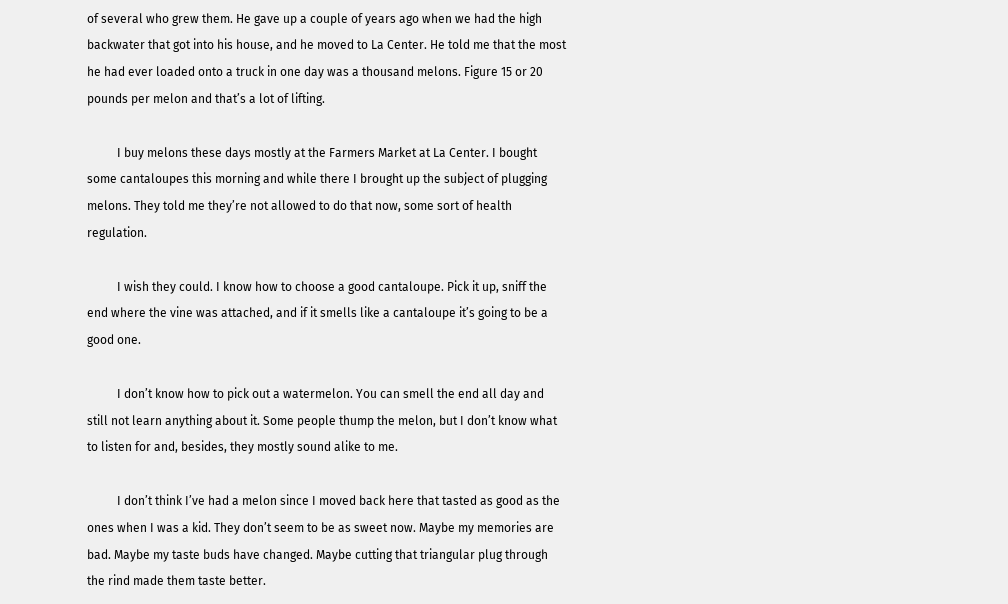of several who grew them. He gave up a couple of years ago when we had the high backwater that got into his house, and he moved to La Center. He told me that the most he had ever loaded onto a truck in one day was a thousand melons. Figure 15 or 20 pounds per melon and that’s a lot of lifting.

          I buy melons these days mostly at the Farmers Market at La Center. I bought some cantaloupes this morning and while there I brought up the subject of plugging melons. They told me they’re not allowed to do that now, some sort of health regulation.

          I wish they could. I know how to choose a good cantaloupe. Pick it up, sniff the end where the vine was attached, and if it smells like a cantaloupe it’s going to be a good one.

          I don’t know how to pick out a watermelon. You can smell the end all day and still not learn anything about it. Some people thump the melon, but I don’t know what to listen for and, besides, they mostly sound alike to me.

          I don’t think I’ve had a melon since I moved back here that tasted as good as the ones when I was a kid. They don’t seem to be as sweet now. Maybe my memories are bad. Maybe my taste buds have changed. Maybe cutting that triangular plug through the rind made them taste better.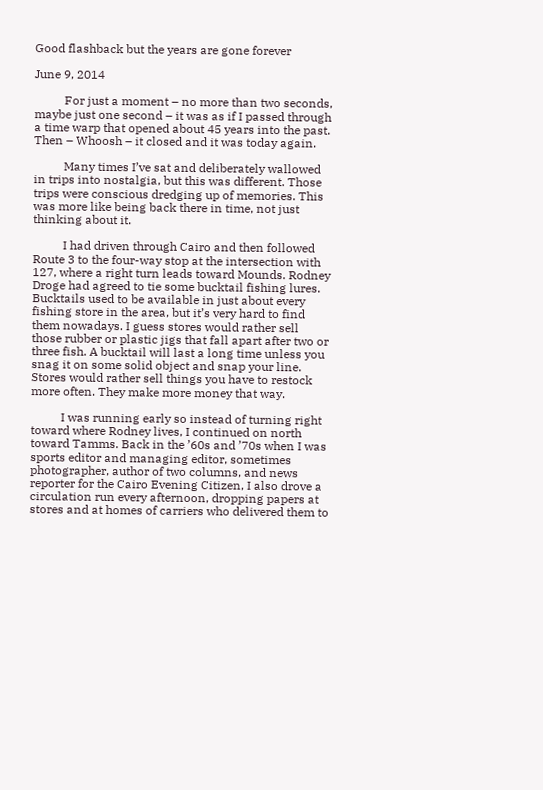Good flashback but the years are gone forever

June 9, 2014

          For just a moment – no more than two seconds, maybe just one second – it was as if I passed through a time warp that opened about 45 years into the past. Then – Whoosh – it closed and it was today again.

          Many times I’ve sat and deliberately wallowed in trips into nostalgia, but this was different. Those trips were conscious dredging up of memories. This was more like being back there in time, not just thinking about it.

          I had driven through Cairo and then followed Route 3 to the four-way stop at the intersection with 127, where a right turn leads toward Mounds. Rodney Droge had agreed to tie some bucktail fishing lures. Bucktails used to be available in just about every fishing store in the area, but it’s very hard to find them nowadays. I guess stores would rather sell those rubber or plastic jigs that fall apart after two or three fish. A bucktail will last a long time unless you snag it on some solid object and snap your line. Stores would rather sell things you have to restock more often. They make more money that way.

          I was running early so instead of turning right toward where Rodney lives, I continued on north toward Tamms. Back in the ’60s and ’70s when I was sports editor and managing editor, sometimes photographer, author of two columns, and news reporter for the Cairo Evening Citizen, I also drove a circulation run every afternoon, dropping papers at stores and at homes of carriers who delivered them to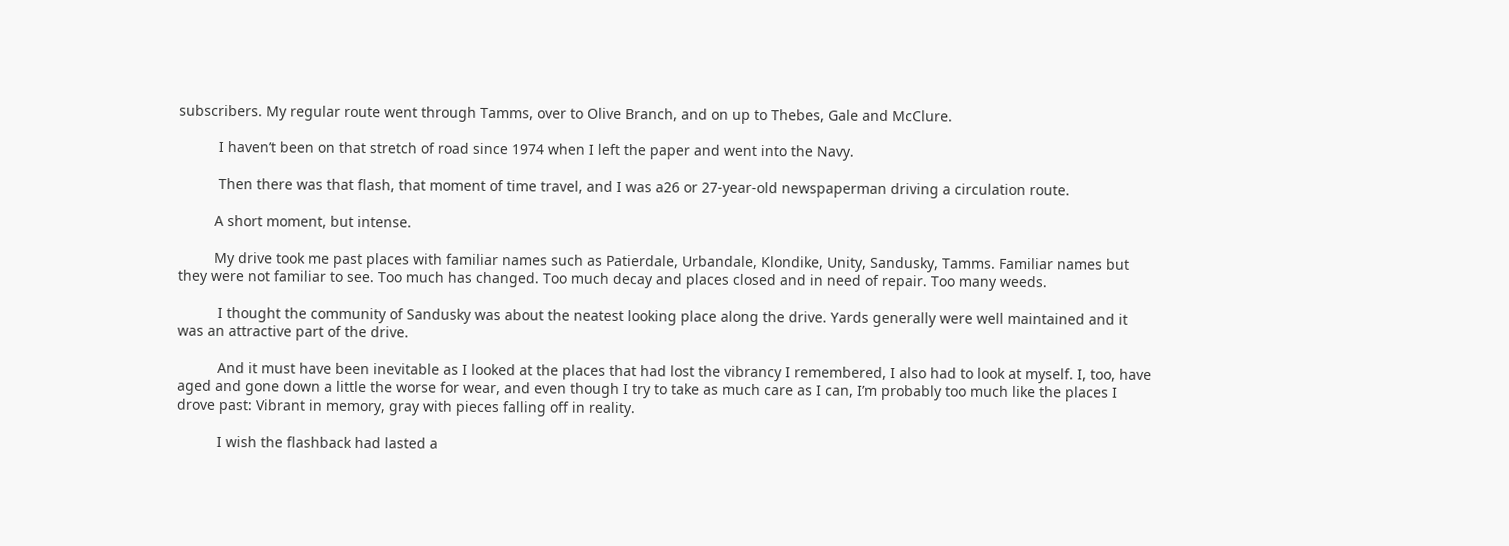subscribers. My regular route went through Tamms, over to Olive Branch, and on up to Thebes, Gale and McClure.

          I haven’t been on that stretch of road since 1974 when I left the paper and went into the Navy.

          Then there was that flash, that moment of time travel, and I was a26 or 27-year-old newspaperman driving a circulation route.

         A short moment, but intense.

         My drive took me past places with familiar names such as Patierdale, Urbandale, Klondike, Unity, Sandusky, Tamms. Familiar names but they were not familiar to see. Too much has changed. Too much decay and places closed and in need of repair. Too many weeds.

          I thought the community of Sandusky was about the neatest looking place along the drive. Yards generally were well maintained and it was an attractive part of the drive.

          And it must have been inevitable as I looked at the places that had lost the vibrancy I remembered, I also had to look at myself. I, too, have aged and gone down a little the worse for wear, and even though I try to take as much care as I can, I’m probably too much like the places I drove past: Vibrant in memory, gray with pieces falling off in reality.

          I wish the flashback had lasted a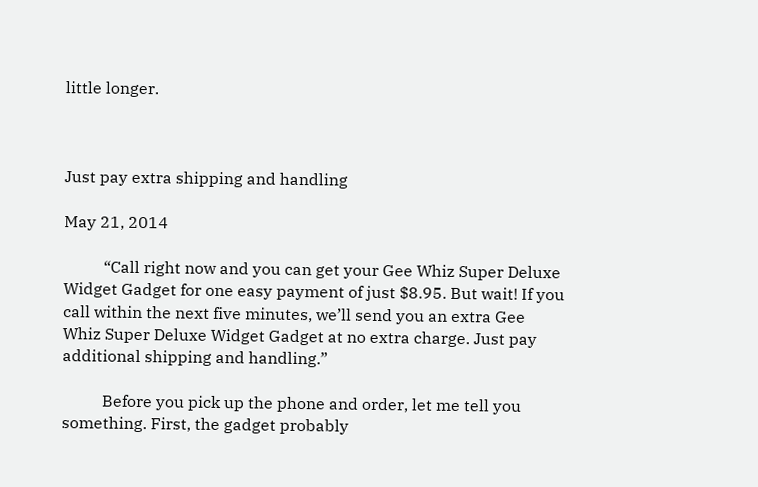little longer.



Just pay extra shipping and handling

May 21, 2014

          “Call right now and you can get your Gee Whiz Super Deluxe Widget Gadget for one easy payment of just $8.95. But wait! If you call within the next five minutes, we’ll send you an extra Gee Whiz Super Deluxe Widget Gadget at no extra charge. Just pay additional shipping and handling.”

          Before you pick up the phone and order, let me tell you something. First, the gadget probably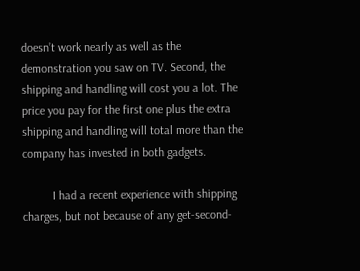doesn’t work nearly as well as the demonstration you saw on TV. Second, the shipping and handling will cost you a lot. The price you pay for the first one plus the extra shipping and handling will total more than the company has invested in both gadgets.

          I had a recent experience with shipping charges, but not because of any get-second-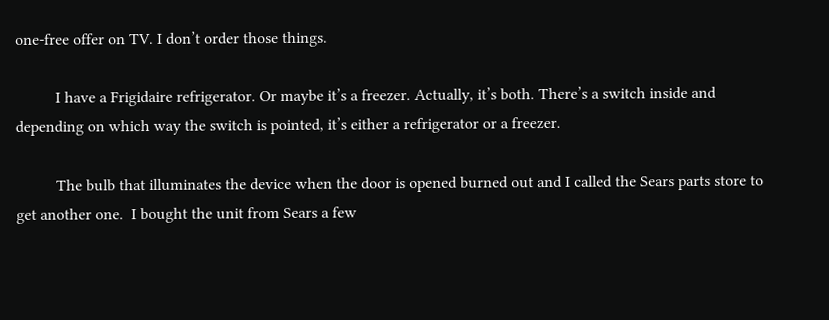one-free offer on TV. I don’t order those things.

          I have a Frigidaire refrigerator. Or maybe it’s a freezer. Actually, it’s both. There’s a switch inside and depending on which way the switch is pointed, it’s either a refrigerator or a freezer.

          The bulb that illuminates the device when the door is opened burned out and I called the Sears parts store to get another one.  I bought the unit from Sears a few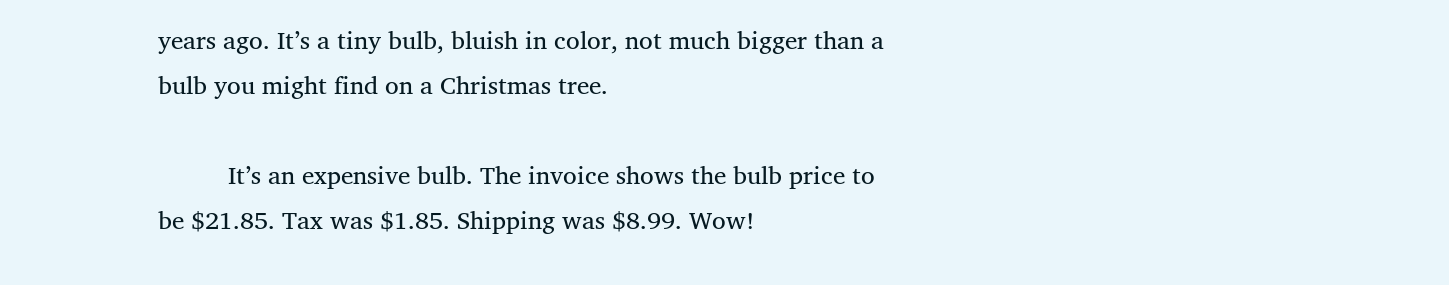years ago. It’s a tiny bulb, bluish in color, not much bigger than a bulb you might find on a Christmas tree.

          It’s an expensive bulb. The invoice shows the bulb price to be $21.85. Tax was $1.85. Shipping was $8.99. Wow!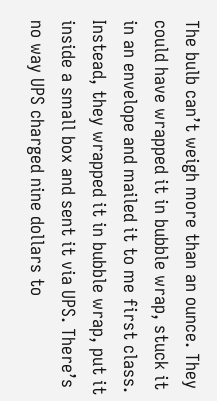The bulb can’t weigh more than an ounce. They could have wrapped it in bubble wrap, stuck it in an envelope and mailed it to me first class. Instead, they wrapped it in bubble wrap, put it inside a small box and sent it via UPS. There’s no way UPS charged nine dollars to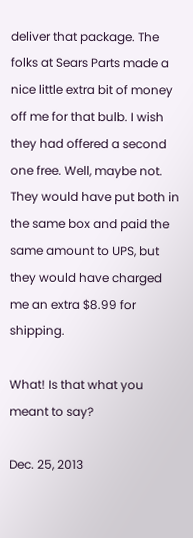deliver that package. The folks at Sears Parts made a nice little extra bit of money off me for that bulb. I wish they had offered a second one free. Well, maybe not. They would have put both in the same box and paid the same amount to UPS, but they would have charged me an extra $8.99 for shipping.

What! Is that what you meant to say?

Dec. 25, 2013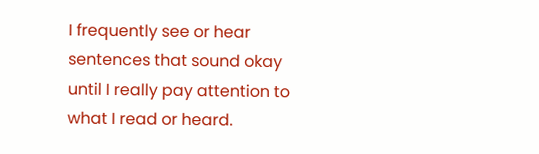I frequently see or hear sentences that sound okay until I really pay attention to what I read or heard.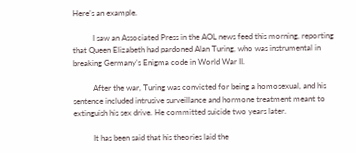Here’s an example.

          I saw an Associated Press in the AOL news feed this morning, reporting that Queen Elizabeth had pardoned Alan Turing, who was instrumental in breaking Germany’s Enigma code in World War II.

          After the war, Turing was convicted for being a homosexual, and his sentence included intrusive surveillance and hormone treatment meant to extinguish his sex drive. He committed suicide two years later.

          It has been said that his theories laid the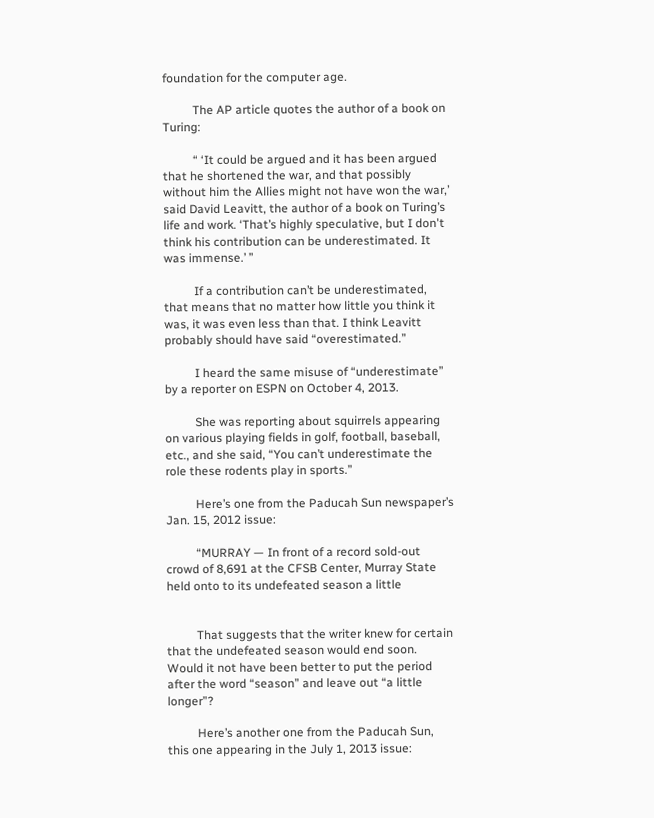foundation for the computer age.

          The AP article quotes the author of a book on Turing:

          “ ‘It could be argued and it has been argued that he shortened the war, and that possibly without him the Allies might not have won the war,’ said David Leavitt, the author of a book on Turing’s life and work. ‘That’s highly speculative, but I don't think his contribution can be underestimated. It was immense.’ ”

          If a contribution can’t be underestimated, that means that no matter how little you think it was, it was even less than that. I think Leavitt probably should have said “overestimated.”

          I heard the same misuse of “underestimate” by a reporter on ESPN on October 4, 2013.

          She was reporting about squirrels appearing on various playing fields in golf, football, baseball, etc., and she said, “You can’t underestimate the role these rodents play in sports.”

          Here’s one from the Paducah Sun newspaper’s Jan. 15, 2012 issue:

          “MURRAY — In front of a record sold-out crowd of 8,691 at the CFSB Center, Murray State held onto to its undefeated season a little


          That suggests that the writer knew for certain that the undefeated season would end soon. Would it not have been better to put the period after the word “season” and leave out “a little longer”?

          Here’s another one from the Paducah Sun, this one appearing in the July 1, 2013 issue: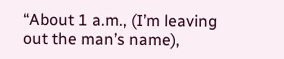“About 1 a.m., (I’m leaving out the man’s name),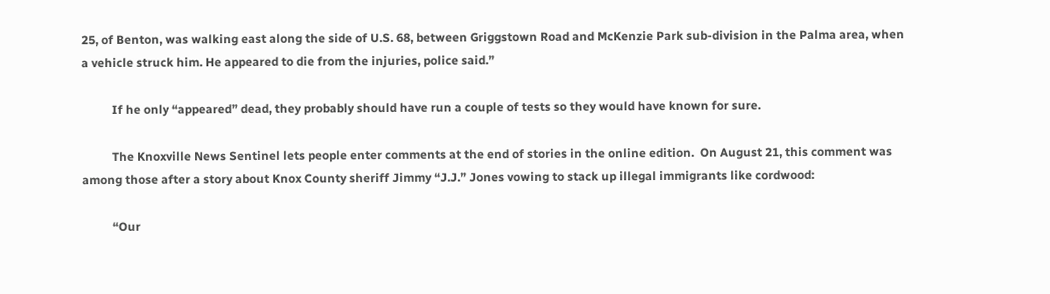25, of Benton, was walking east along the side of U.S. 68, between Griggstown Road and McKenzie Park sub-division in the Palma area, when a vehicle struck him. He appeared to die from the injuries, police said.”

          If he only “appeared” dead, they probably should have run a couple of tests so they would have known for sure.

          The Knoxville News Sentinel lets people enter comments at the end of stories in the online edition.  On August 21, this comment was among those after a story about Knox County sheriff Jimmy “J.J.” Jones vowing to stack up illegal immigrants like cordwood:

          “Our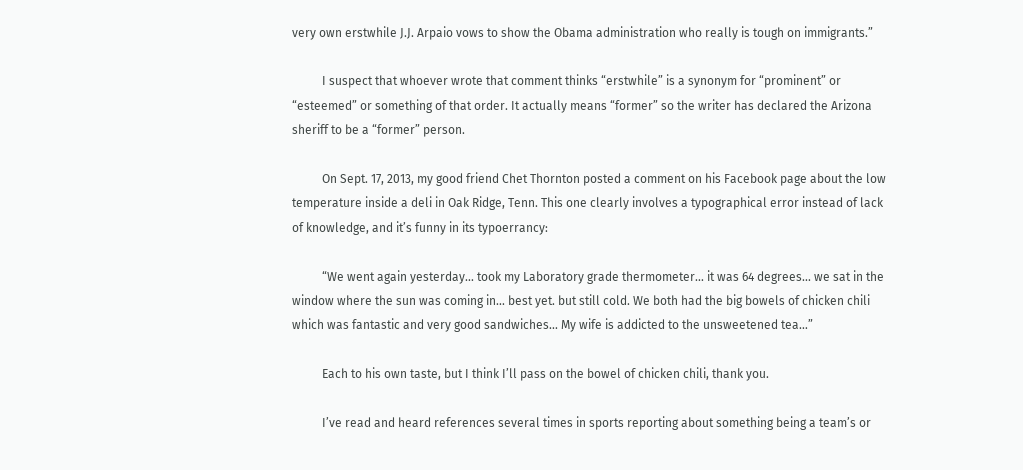very own erstwhile J.J. Arpaio vows to show the Obama administration who really is tough on immigrants.”

          I suspect that whoever wrote that comment thinks “erstwhile” is a synonym for “prominent” or “esteemed” or something of that order. It actually means “former” so the writer has declared the Arizona sheriff to be a “former” person.

          On Sept. 17, 2013, my good friend Chet Thornton posted a comment on his Facebook page about the low temperature inside a deli in Oak Ridge, Tenn. This one clearly involves a typographical error instead of lack of knowledge, and it’s funny in its typoerrancy:

          “We went again yesterday... took my Laboratory grade thermometer... it was 64 degrees... we sat in the window where the sun was coming in... best yet. but still cold. We both had the big bowels of chicken chili which was fantastic and very good sandwiches... My wife is addicted to the unsweetened tea…”

          Each to his own taste, but I think I’ll pass on the bowel of chicken chili, thank you.

          I’ve read and heard references several times in sports reporting about something being a team’s or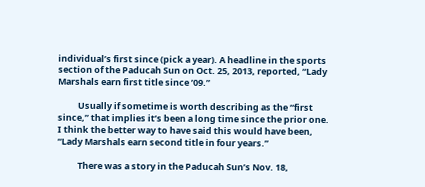individual’s first since (pick a year). A headline in the sports section of the Paducah Sun on Oct. 25, 2013, reported, “Lady Marshals earn first title since ’09.”

          Usually if sometime is worth describing as the “first since,” that implies it’s been a long time since the prior one. I think the better way to have said this would have been, “Lady Marshals earn second title in four years.”

          There was a story in the Paducah Sun’s Nov. 18,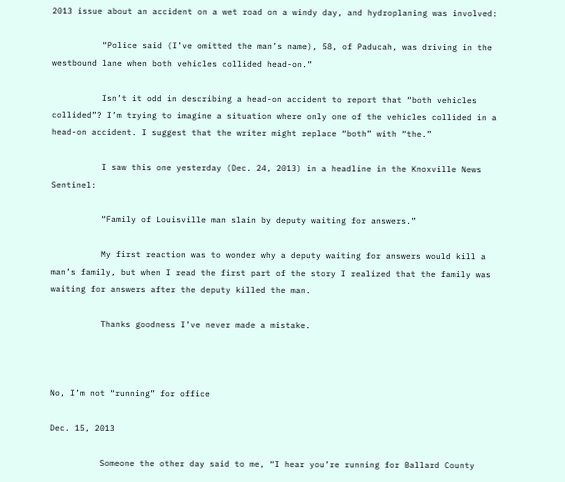2013 issue about an accident on a wet road on a windy day, and hydroplaning was involved:

          “Police said (I’ve omitted the man’s name), 58, of Paducah, was driving in the westbound lane when both vehicles collided head-on.”

          Isn’t it odd in describing a head-on accident to report that “both vehicles collided”? I’m trying to imagine a situation where only one of the vehicles collided in a head-on accident. I suggest that the writer might replace “both” with “the.”

          I saw this one yesterday (Dec. 24, 2013) in a headline in the Knoxville News Sentinel:

          “Family of Louisville man slain by deputy waiting for answers.”

          My first reaction was to wonder why a deputy waiting for answers would kill a man’s family, but when I read the first part of the story I realized that the family was waiting for answers after the deputy killed the man.

          Thanks goodness I’ve never made a mistake.



No, I’m not “running” for office

Dec. 15, 2013

          Someone the other day said to me, “I hear you’re running for Ballard County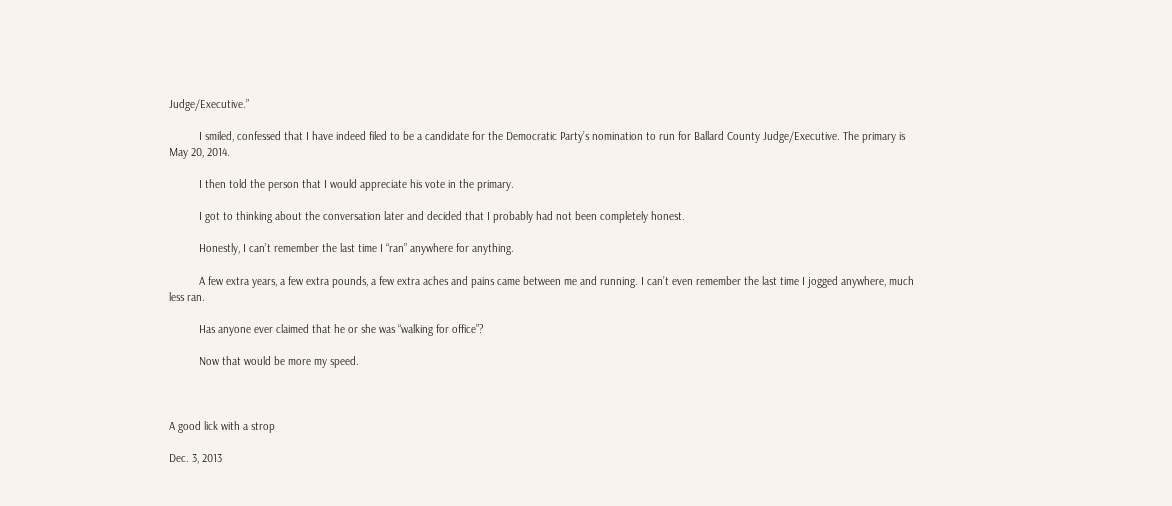Judge/Executive.”

          I smiled, confessed that I have indeed filed to be a candidate for the Democratic Party’s nomination to run for Ballard County Judge/Executive. The primary is May 20, 2014.

          I then told the person that I would appreciate his vote in the primary.

          I got to thinking about the conversation later and decided that I probably had not been completely honest.

          Honestly, I can’t remember the last time I “ran” anywhere for anything.

          A few extra years, a few extra pounds, a few extra aches and pains came between me and running. I can’t even remember the last time I jogged anywhere, much less ran.

          Has anyone ever claimed that he or she was “walking for office”?

          Now that would be more my speed.



A good lick with a strop

Dec. 3, 2013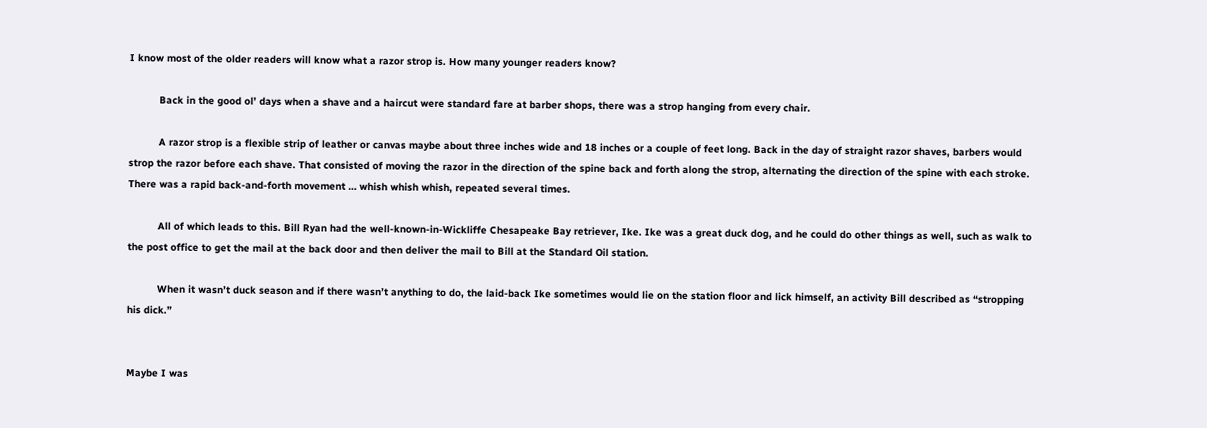I know most of the older readers will know what a razor strop is. How many younger readers know?

          Back in the good ol’ days when a shave and a haircut were standard fare at barber shops, there was a strop hanging from every chair.

          A razor strop is a flexible strip of leather or canvas maybe about three inches wide and 18 inches or a couple of feet long. Back in the day of straight razor shaves, barbers would strop the razor before each shave. That consisted of moving the razor in the direction of the spine back and forth along the strop, alternating the direction of the spine with each stroke. There was a rapid back-and-forth movement … whish whish whish, repeated several times.

          All of which leads to this. Bill Ryan had the well-known-in-Wickliffe Chesapeake Bay retriever, Ike. Ike was a great duck dog, and he could do other things as well, such as walk to the post office to get the mail at the back door and then deliver the mail to Bill at the Standard Oil station.

          When it wasn’t duck season and if there wasn’t anything to do, the laid-back Ike sometimes would lie on the station floor and lick himself, an activity Bill described as “stropping his dick.”


Maybe I was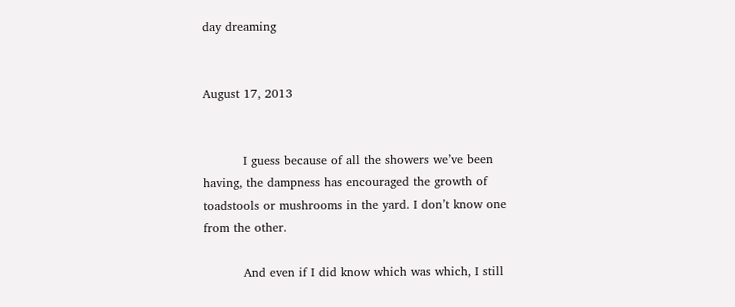day dreaming


August 17, 2013


          I guess because of all the showers we’ve been having, the dampness has encouraged the growth of toadstools or mushrooms in the yard. I don’t know one from the other.

          And even if I did know which was which, I still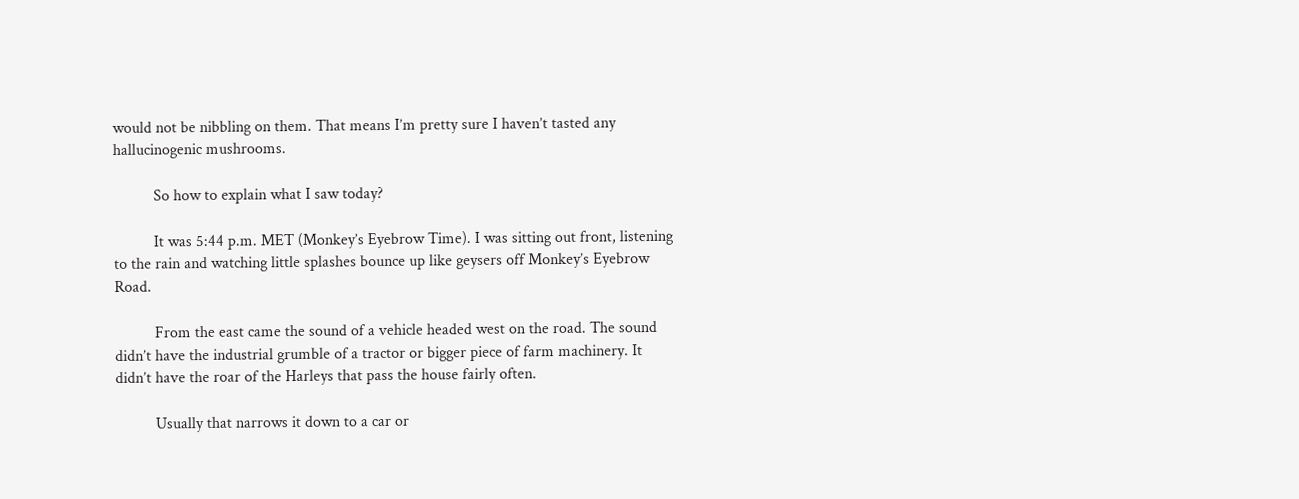would not be nibbling on them. That means I’m pretty sure I haven’t tasted any hallucinogenic mushrooms.

          So how to explain what I saw today?

          It was 5:44 p.m. MET (Monkey’s Eyebrow Time). I was sitting out front, listening to the rain and watching little splashes bounce up like geysers off Monkey’s Eyebrow Road.

          From the east came the sound of a vehicle headed west on the road. The sound didn’t have the industrial grumble of a tractor or bigger piece of farm machinery. It didn’t have the roar of the Harleys that pass the house fairly often.

          Usually that narrows it down to a car or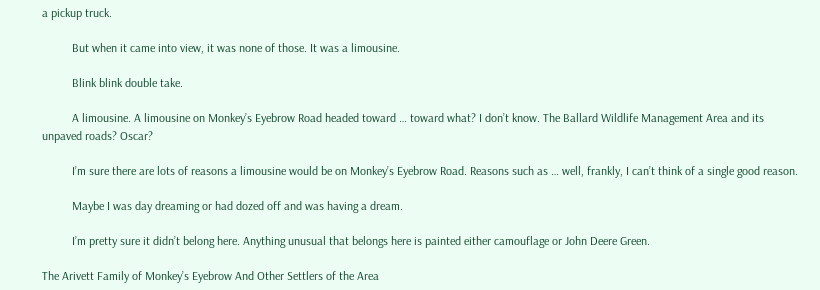a pickup truck.

          But when it came into view, it was none of those. It was a limousine.

          Blink blink double take.

          A limousine. A limousine on Monkey’s Eyebrow Road headed toward … toward what? I don’t know. The Ballard Wildlife Management Area and its unpaved roads? Oscar?

          I’m sure there are lots of reasons a limousine would be on Monkey’s Eyebrow Road. Reasons such as … well, frankly, I can’t think of a single good reason.

          Maybe I was day dreaming or had dozed off and was having a dream.

          I’m pretty sure it didn’t belong here. Anything unusual that belongs here is painted either camouflage or John Deere Green.

The Arivett Family of Monkey’s Eyebrow And Other Settlers of the Area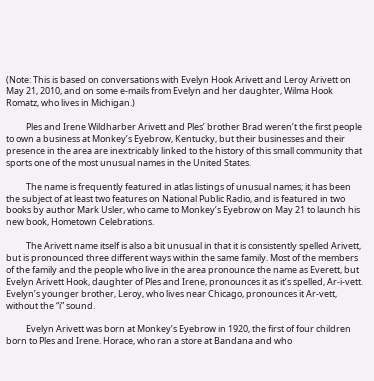(Note: This is based on conversations with Evelyn Hook Arivett and Leroy Arivett on May 21, 2010, and on some e-mails from Evelyn and her daughter, Wilma Hook Romatz, who lives in Michigan.)

          Ples and Irene Wildharber Arivett and Ples’ brother Brad weren’t the first people to own a business at Monkey’s Eyebrow, Kentucky, but their businesses and their presence in the area are inextricably linked to the history of this small community that sports one of the most unusual names in the United States.

          The name is frequently featured in atlas listings of unusual names; it has been the subject of at least two features on National Public Radio, and is featured in two books by author Mark Usler, who came to Monkey’s Eyebrow on May 21 to launch his new book, Hometown Celebrations.

          The Arivett name itself is also a bit unusual in that it is consistently spelled Arivett, but is pronounced three different ways within the same family. Most of the members of the family and the people who live in the area pronounce the name as Everett, but Evelyn Arivett Hook, daughter of Ples and Irene, pronounces it as it’s spelled, Ar-i-vett. Evelyn’s younger brother, Leroy, who lives near Chicago, pronounces it Ar-vett, without the “i” sound.

          Evelyn Arivett was born at Monkey’s Eyebrow in 1920, the first of four children born to Ples and Irene. Horace, who ran a store at Bandana and who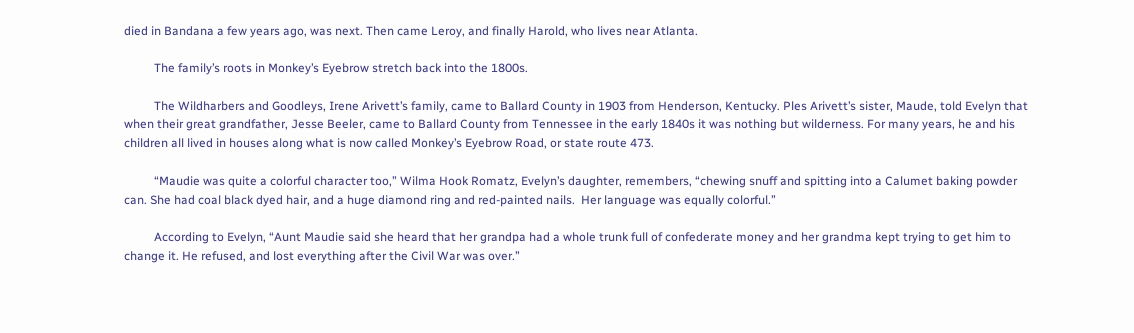died in Bandana a few years ago, was next. Then came Leroy, and finally Harold, who lives near Atlanta.

          The family’s roots in Monkey’s Eyebrow stretch back into the 1800s.

          The Wildharbers and Goodleys, Irene Arivett’s family, came to Ballard County in 1903 from Henderson, Kentucky. Ples Arivett’s sister, Maude, told Evelyn that when their great grandfather, Jesse Beeler, came to Ballard County from Tennessee in the early 1840s it was nothing but wilderness. For many years, he and his children all lived in houses along what is now called Monkey’s Eyebrow Road, or state route 473.

          “Maudie was quite a colorful character too,” Wilma Hook Romatz, Evelyn’s daughter, remembers, “chewing snuff and spitting into a Calumet baking powder can. She had coal black dyed hair, and a huge diamond ring and red-painted nails.  Her language was equally colorful.”

          According to Evelyn, “Aunt Maudie said she heard that her grandpa had a whole trunk full of confederate money and her grandma kept trying to get him to change it. He refused, and lost everything after the Civil War was over.”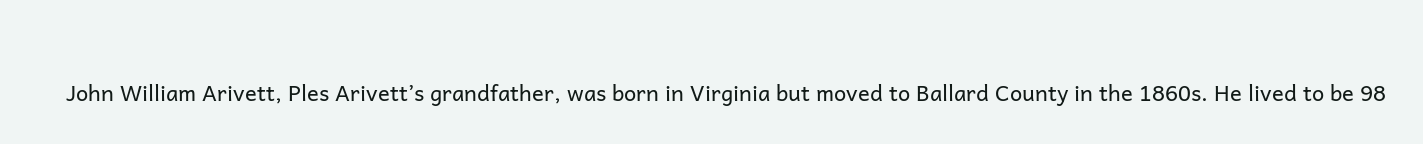John William Arivett, Ples Arivett’s grandfather, was born in Virginia but moved to Ballard County in the 1860s. He lived to be 98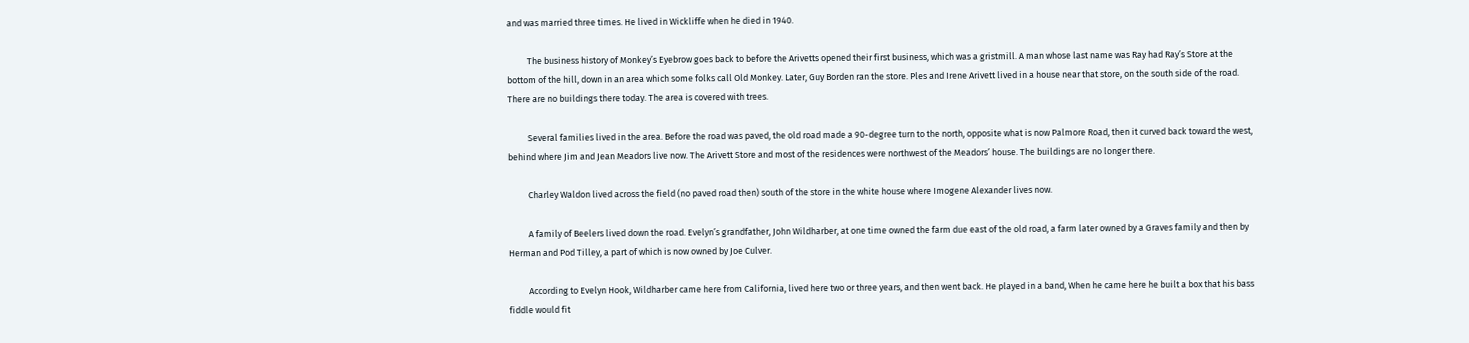and was married three times. He lived in Wickliffe when he died in 1940.

          The business history of Monkey’s Eyebrow goes back to before the Arivetts opened their first business, which was a gristmill. A man whose last name was Ray had Ray’s Store at the bottom of the hill, down in an area which some folks call Old Monkey. Later, Guy Borden ran the store. Ples and Irene Arivett lived in a house near that store, on the south side of the road. There are no buildings there today. The area is covered with trees.

          Several families lived in the area. Before the road was paved, the old road made a 90-degree turn to the north, opposite what is now Palmore Road, then it curved back toward the west, behind where Jim and Jean Meadors live now. The Arivett Store and most of the residences were northwest of the Meadors’ house. The buildings are no longer there.

          Charley Waldon lived across the field (no paved road then) south of the store in the white house where Imogene Alexander lives now.

          A family of Beelers lived down the road. Evelyn’s grandfather, John Wildharber, at one time owned the farm due east of the old road, a farm later owned by a Graves family and then by Herman and Pod Tilley, a part of which is now owned by Joe Culver.

          According to Evelyn Hook, Wildharber came here from California, lived here two or three years, and then went back. He played in a band, When he came here he built a box that his bass fiddle would fit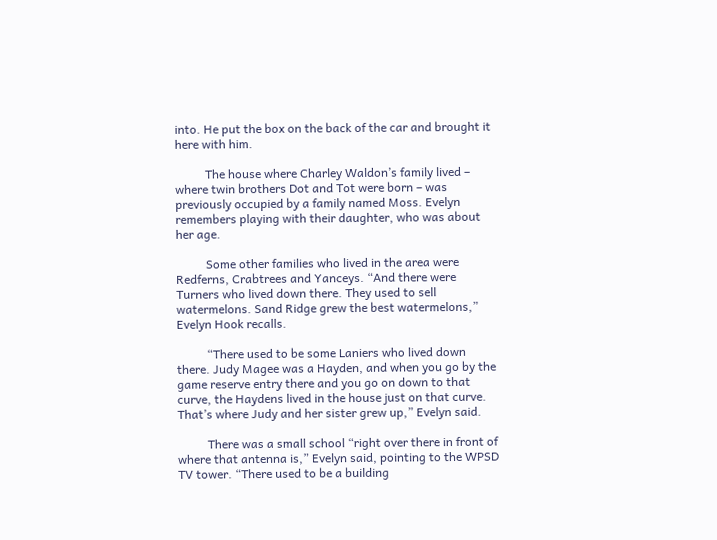into. He put the box on the back of the car and brought it here with him.

          The house where Charley Waldon’s family lived – where twin brothers Dot and Tot were born – was previously occupied by a family named Moss. Evelyn remembers playing with their daughter, who was about her age.

          Some other families who lived in the area were Redferns, Crabtrees and Yanceys. “And there were Turners who lived down there. They used to sell watermelons. Sand Ridge grew the best watermelons,” Evelyn Hook recalls.

          “There used to be some Laniers who lived down there. Judy Magee was a Hayden, and when you go by the game reserve entry there and you go on down to that curve, the Haydens lived in the house just on that curve. That’s where Judy and her sister grew up,” Evelyn said.

          There was a small school “right over there in front of where that antenna is,” Evelyn said, pointing to the WPSD TV tower. “There used to be a building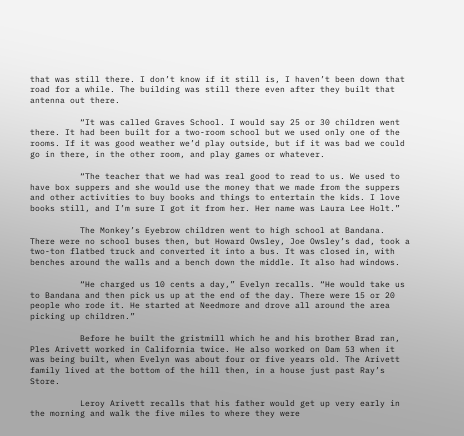that was still there. I don’t know if it still is, I haven’t been down that road for a while. The building was still there even after they built that antenna out there.

          “It was called Graves School. I would say 25 or 30 children went there. It had been built for a two-room school but we used only one of the rooms. If it was good weather we’d play outside, but if it was bad we could go in there, in the other room, and play games or whatever.

          “The teacher that we had was real good to read to us. We used to have box suppers and she would use the money that we made from the suppers and other activities to buy books and things to entertain the kids. I love books still, and I’m sure I got it from her. Her name was Laura Lee Holt.”

          The Monkey’s Eyebrow children went to high school at Bandana. There were no school buses then, but Howard Owsley, Joe Owsley’s dad, took a two-ton flatbed truck and converted it into a bus. It was closed in, with benches around the walls and a bench down the middle. It also had windows.

          “He charged us 10 cents a day,” Evelyn recalls. “He would take us to Bandana and then pick us up at the end of the day. There were 15 or 20 people who rode it. He started at Needmore and drove all around the area picking up children.”

          Before he built the gristmill which he and his brother Brad ran, Ples Arivett worked in California twice. He also worked on Dam 53 when it was being built, when Evelyn was about four or five years old. The Arivett family lived at the bottom of the hill then, in a house just past Ray’s Store.

          Leroy Arivett recalls that his father would get up very early in the morning and walk the five miles to where they were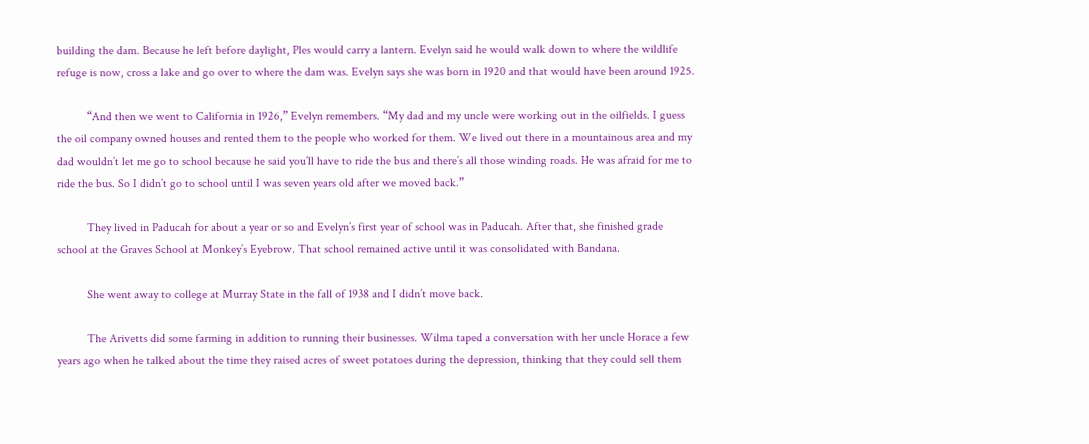building the dam. Because he left before daylight, Ples would carry a lantern. Evelyn said he would walk down to where the wildlife refuge is now, cross a lake and go over to where the dam was. Evelyn says she was born in 1920 and that would have been around 1925.

          “And then we went to California in 1926,” Evelyn remembers. “My dad and my uncle were working out in the oilfields. I guess the oil company owned houses and rented them to the people who worked for them. We lived out there in a mountainous area and my dad wouldn’t let me go to school because he said you’ll have to ride the bus and there’s all those winding roads. He was afraid for me to ride the bus. So I didn’t go to school until I was seven years old after we moved back.”

          They lived in Paducah for about a year or so and Evelyn’s first year of school was in Paducah. After that, she finished grade school at the Graves School at Monkey’s Eyebrow. That school remained active until it was consolidated with Bandana.

          She went away to college at Murray State in the fall of 1938 and I didn’t move back.

          The Arivetts did some farming in addition to running their businesses. Wilma taped a conversation with her uncle Horace a few years ago when he talked about the time they raised acres of sweet potatoes during the depression, thinking that they could sell them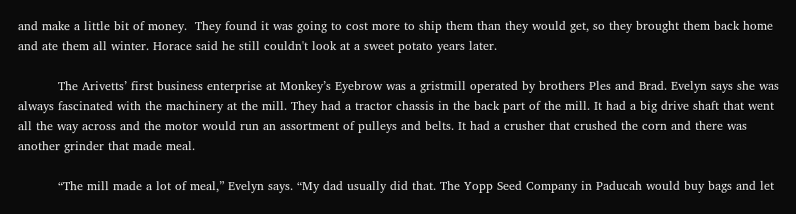and make a little bit of money.  They found it was going to cost more to ship them than they would get, so they brought them back home and ate them all winter. Horace said he still couldn't look at a sweet potato years later.

          The Arivetts’ first business enterprise at Monkey’s Eyebrow was a gristmill operated by brothers Ples and Brad. Evelyn says she was always fascinated with the machinery at the mill. They had a tractor chassis in the back part of the mill. It had a big drive shaft that went all the way across and the motor would run an assortment of pulleys and belts. It had a crusher that crushed the corn and there was another grinder that made meal.

          “The mill made a lot of meal,” Evelyn says. “My dad usually did that. The Yopp Seed Company in Paducah would buy bags and let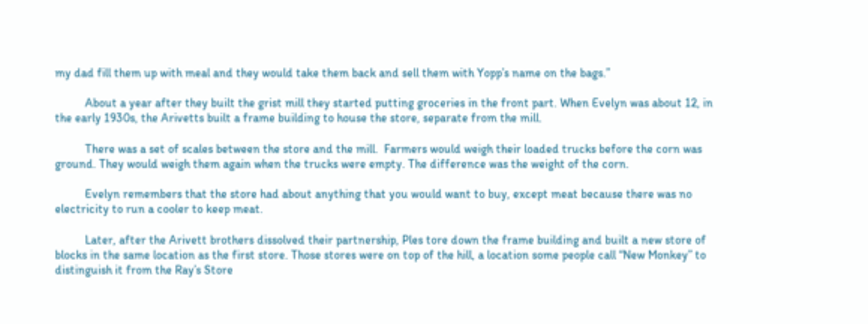my dad fill them up with meal and they would take them back and sell them with Yopp’s name on the bags.”

          About a year after they built the grist mill they started putting groceries in the front part. When Evelyn was about 12, in the early 1930s, the Arivetts built a frame building to house the store, separate from the mill.

          There was a set of scales between the store and the mill.  Farmers would weigh their loaded trucks before the corn was ground. They would weigh them again when the trucks were empty. The difference was the weight of the corn.

          Evelyn remembers that the store had about anything that you would want to buy, except meat because there was no electricity to run a cooler to keep meat.

          Later, after the Arivett brothers dissolved their partnership, Ples tore down the frame building and built a new store of blocks in the same location as the first store. Those stores were on top of the hill, a location some people call “New Monkey” to distinguish it from the Ray’s Store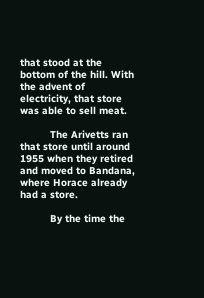that stood at the bottom of the hill. With the advent of electricity, that store was able to sell meat.

          The Arivetts ran that store until around 1955 when they retired and moved to Bandana, where Horace already had a store.

          By the time the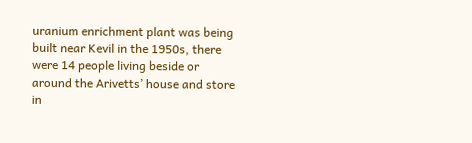uranium enrichment plant was being built near Kevil in the 1950s, there were 14 people living beside or around the Arivetts’ house and store in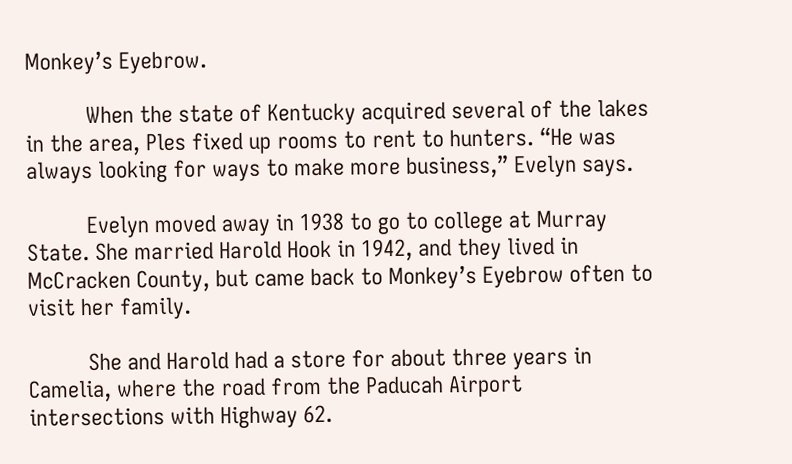Monkey’s Eyebrow.

          When the state of Kentucky acquired several of the lakes in the area, Ples fixed up rooms to rent to hunters. “He was always looking for ways to make more business,” Evelyn says.

          Evelyn moved away in 1938 to go to college at Murray State. She married Harold Hook in 1942, and they lived in McCracken County, but came back to Monkey’s Eyebrow often to visit her family.

          She and Harold had a store for about three years in Camelia, where the road from the Paducah Airport intersections with Highway 62.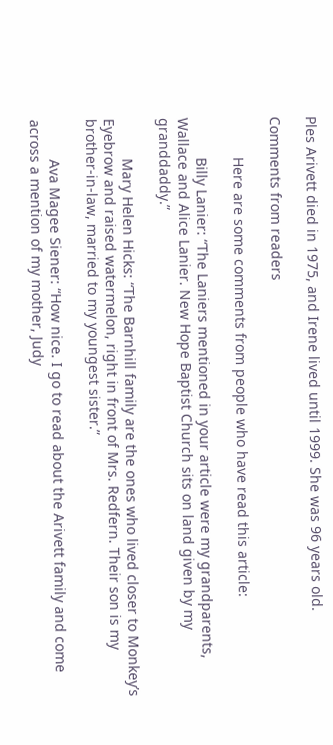Ples Arivett died in 1975, and Irene lived until 1999. She was 96 years old.

Comments from readers

          Here are some comments from people who have read this article:

          Billy Lanier: “The Laniers mentioned in your article were my grandparents, Wallace and Alice Lanier. New Hope Baptist Church sits on land given by my granddaddy.”

          Mary Helen Hicks: “The Barnhill family are the ones who lived closer to Monkey’s Eyebrow and raised watermelon, right in front of Mrs. Redfern. Their son is my brother-in-law, married to my youngest sister.”

          Ava Magee Siener: “How nice. I go to read about the Arivett family and come across a mention of my mother, Judy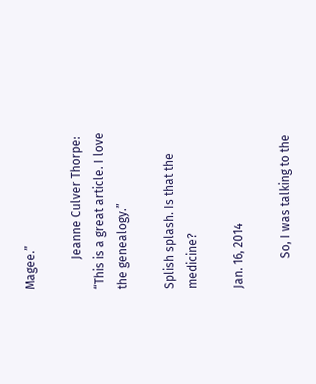Magee.”

          Jeanne Culver Thorpe: “This is a great article. I love the genealogy.”

Splish splash. Is that the medicine?

Jan. 16, 2014

          So, I was talking to the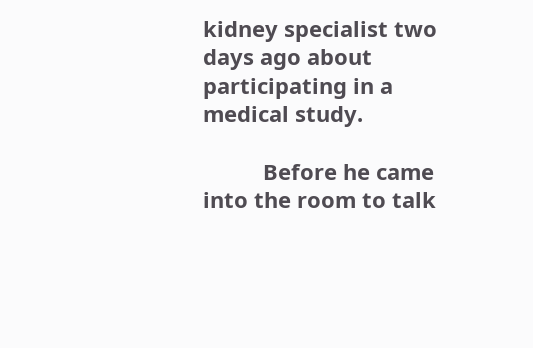kidney specialist two days ago about participating in a medical study.

          Before he came into the room to talk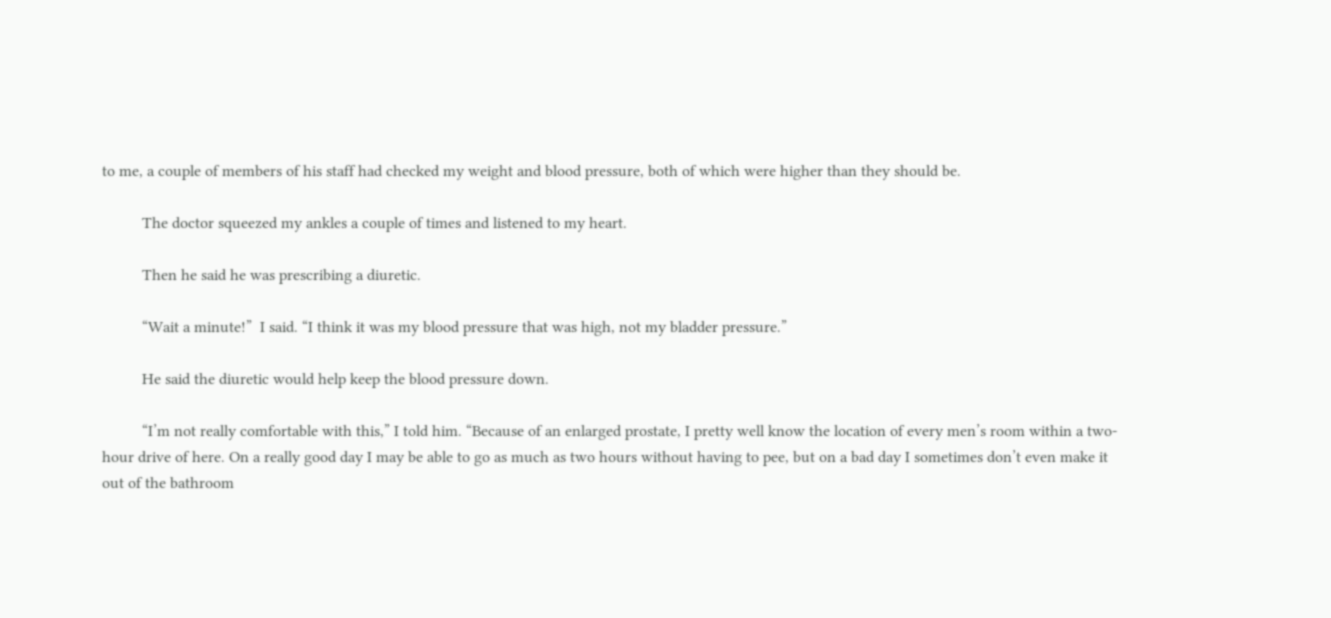to me, a couple of members of his staff had checked my weight and blood pressure, both of which were higher than they should be.

          The doctor squeezed my ankles a couple of times and listened to my heart.

          Then he said he was prescribing a diuretic.

          “Wait a minute!”  I said. “I think it was my blood pressure that was high, not my bladder pressure.”

          He said the diuretic would help keep the blood pressure down.

          “I’m not really comfortable with this,” I told him. “Because of an enlarged prostate, I pretty well know the location of every men’s room within a two-hour drive of here. On a really good day I may be able to go as much as two hours without having to pee, but on a bad day I sometimes don’t even make it out of the bathroom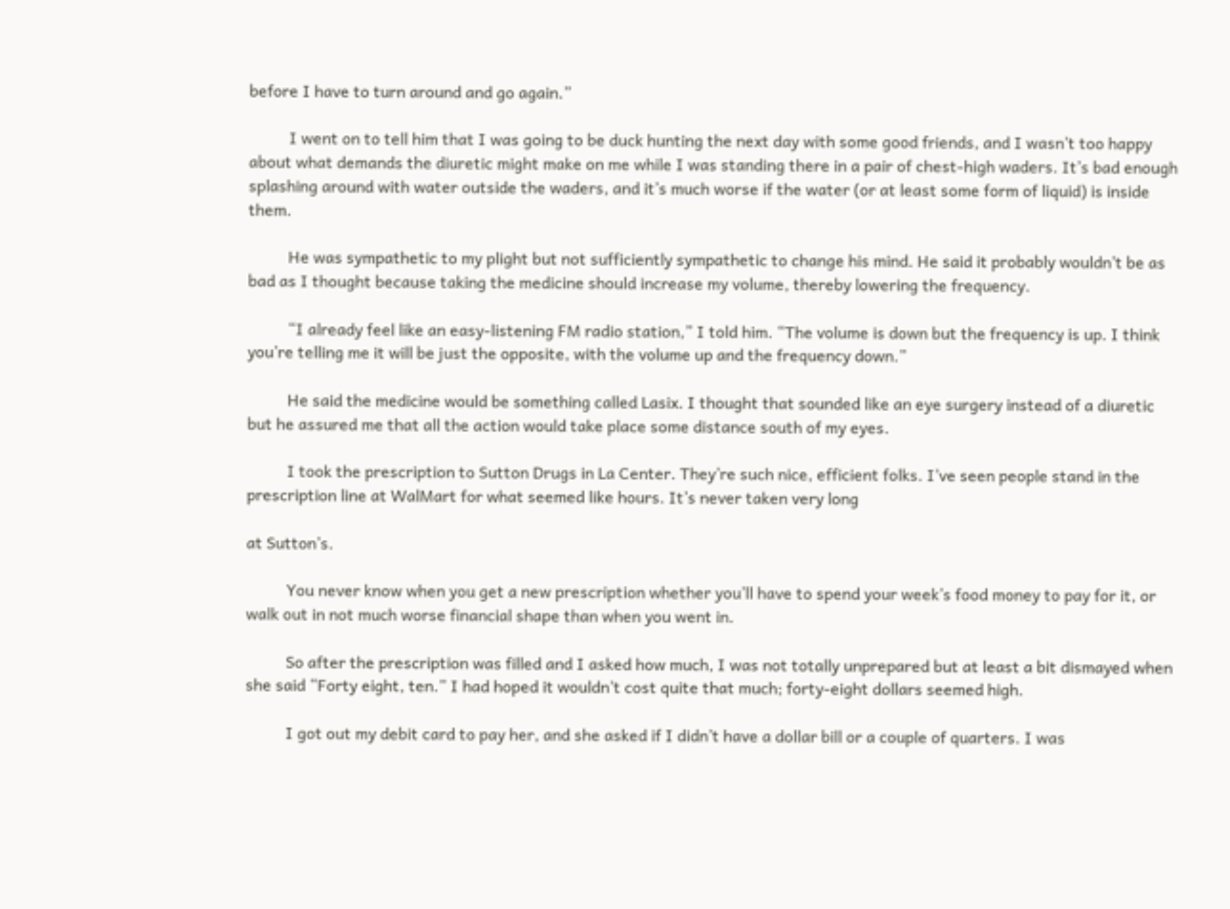before I have to turn around and go again.”

          I went on to tell him that I was going to be duck hunting the next day with some good friends, and I wasn’t too happy about what demands the diuretic might make on me while I was standing there in a pair of chest-high waders. It’s bad enough splashing around with water outside the waders, and it’s much worse if the water (or at least some form of liquid) is inside them.

          He was sympathetic to my plight but not sufficiently sympathetic to change his mind. He said it probably wouldn’t be as bad as I thought because taking the medicine should increase my volume, thereby lowering the frequency.

          “I already feel like an easy-listening FM radio station,” I told him. “The volume is down but the frequency is up. I think you’re telling me it will be just the opposite, with the volume up and the frequency down.”

          He said the medicine would be something called Lasix. I thought that sounded like an eye surgery instead of a diuretic but he assured me that all the action would take place some distance south of my eyes.

          I took the prescription to Sutton Drugs in La Center. They’re such nice, efficient folks. I’ve seen people stand in the prescription line at WalMart for what seemed like hours. It’s never taken very long

at Sutton’s.

          You never know when you get a new prescription whether you’ll have to spend your week’s food money to pay for it, or walk out in not much worse financial shape than when you went in.

          So after the prescription was filled and I asked how much, I was not totally unprepared but at least a bit dismayed when she said “Forty eight, ten.” I had hoped it wouldn’t cost quite that much; forty-eight dollars seemed high.

          I got out my debit card to pay her, and she asked if I didn’t have a dollar bill or a couple of quarters. I was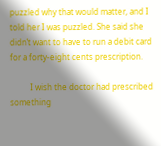puzzled why that would matter, and I told her I was puzzled. She said she didn’t want to have to run a debit card for a forty-eight cents prescription.

          I wish the doctor had prescribed something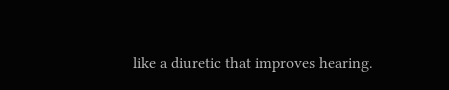like a diuretic that improves hearing.